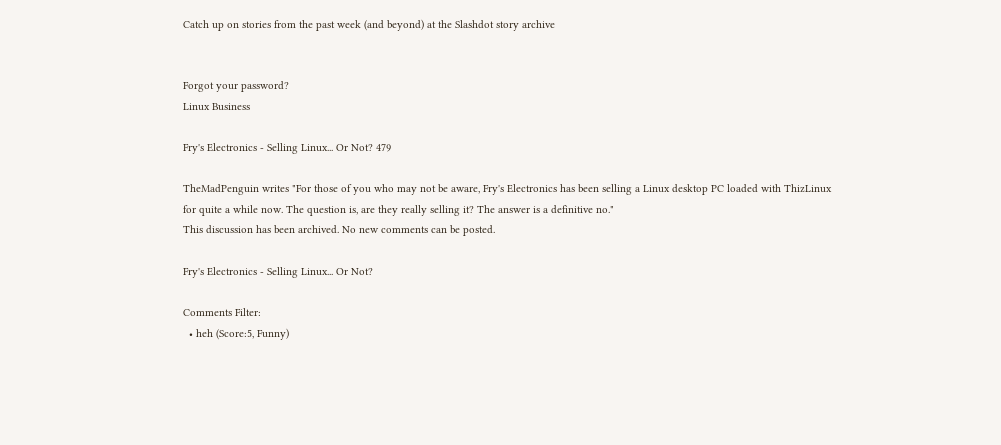Catch up on stories from the past week (and beyond) at the Slashdot story archive


Forgot your password?
Linux Business

Fry's Electronics - Selling Linux... Or Not? 479

TheMadPenguin writes "For those of you who may not be aware, Fry's Electronics has been selling a Linux desktop PC loaded with ThizLinux for quite a while now. The question is, are they really selling it? The answer is a definitive no."
This discussion has been archived. No new comments can be posted.

Fry's Electronics - Selling Linux... Or Not?

Comments Filter:
  • heh (Score:5, Funny)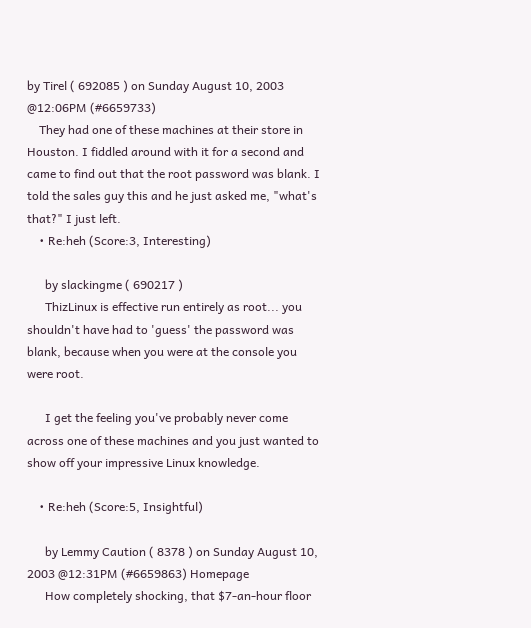by Tirel ( 692085 ) on Sunday August 10, 2003 @12:06PM (#6659733)
    They had one of these machines at their store in Houston. I fiddled around with it for a second and came to find out that the root password was blank. I told the sales guy this and he just asked me, "what's that?" I just left.
    • Re:heh (Score:3, Interesting)

      by slackingme ( 690217 )
      ThizLinux is effective run entirely as root... you shouldn't have had to 'guess' the password was blank, because when you were at the console you were root.

      I get the feeling you've probably never come across one of these machines and you just wanted to show off your impressive Linux knowledge.

    • Re:heh (Score:5, Insightful)

      by Lemmy Caution ( 8378 ) on Sunday August 10, 2003 @12:31PM (#6659863) Homepage
      How completely shocking, that $7-an-hour floor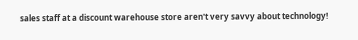sales staff at a discount warehouse store aren't very savvy about technology!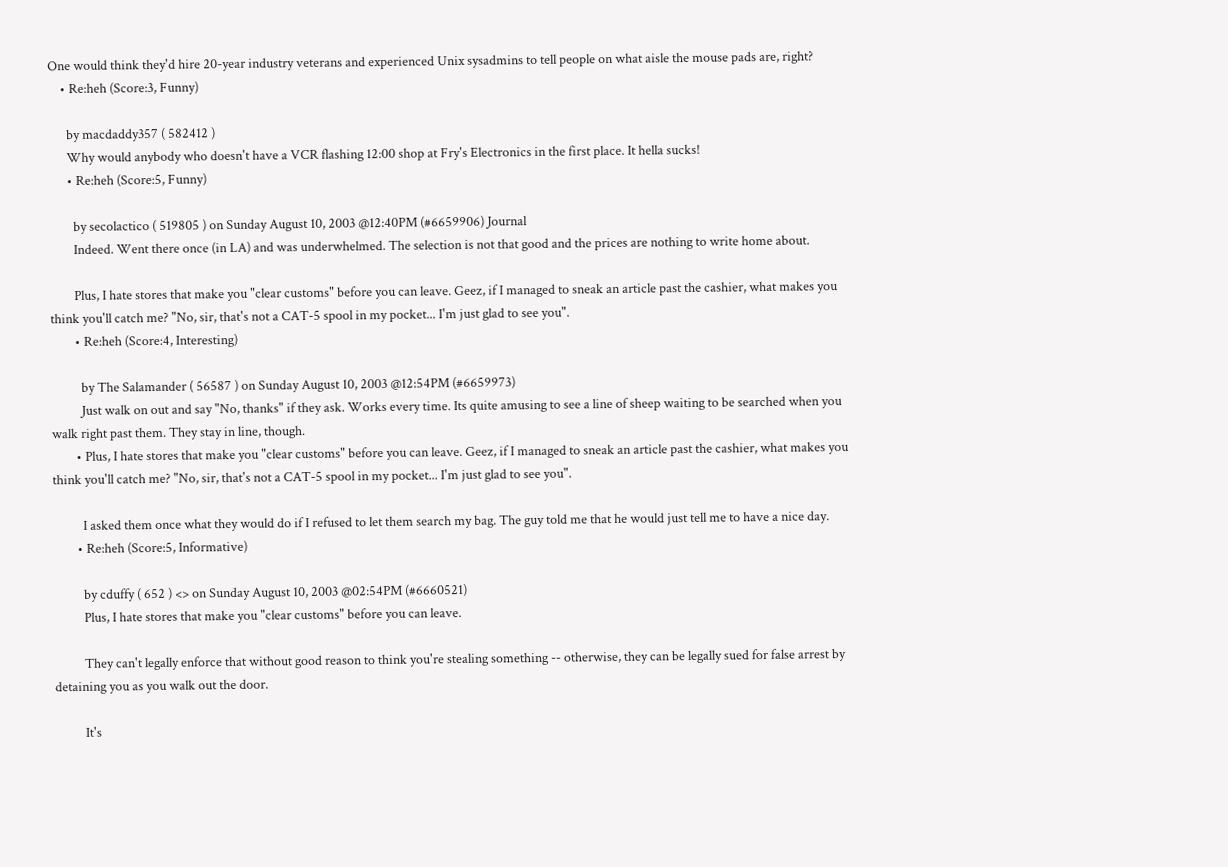One would think they'd hire 20-year industry veterans and experienced Unix sysadmins to tell people on what aisle the mouse pads are, right?
    • Re:heh (Score:3, Funny)

      by macdaddy357 ( 582412 )
      Why would anybody who doesn't have a VCR flashing 12:00 shop at Fry's Electronics in the first place. It hella sucks!
      • Re:heh (Score:5, Funny)

        by secolactico ( 519805 ) on Sunday August 10, 2003 @12:40PM (#6659906) Journal
        Indeed. Went there once (in LA) and was underwhelmed. The selection is not that good and the prices are nothing to write home about.

        Plus, I hate stores that make you "clear customs" before you can leave. Geez, if I managed to sneak an article past the cashier, what makes you think you'll catch me? "No, sir, that's not a CAT-5 spool in my pocket... I'm just glad to see you".
        • Re:heh (Score:4, Interesting)

          by The Salamander ( 56587 ) on Sunday August 10, 2003 @12:54PM (#6659973)
          Just walk on out and say "No, thanks" if they ask. Works every time. Its quite amusing to see a line of sheep waiting to be searched when you walk right past them. They stay in line, though.
        • Plus, I hate stores that make you "clear customs" before you can leave. Geez, if I managed to sneak an article past the cashier, what makes you think you'll catch me? "No, sir, that's not a CAT-5 spool in my pocket... I'm just glad to see you".

          I asked them once what they would do if I refused to let them search my bag. The guy told me that he would just tell me to have a nice day.
        • Re:heh (Score:5, Informative)

          by cduffy ( 652 ) <> on Sunday August 10, 2003 @02:54PM (#6660521)
          Plus, I hate stores that make you "clear customs" before you can leave.

          They can't legally enforce that without good reason to think you're stealing something -- otherwise, they can be legally sued for false arrest by detaining you as you walk out the door.

          It's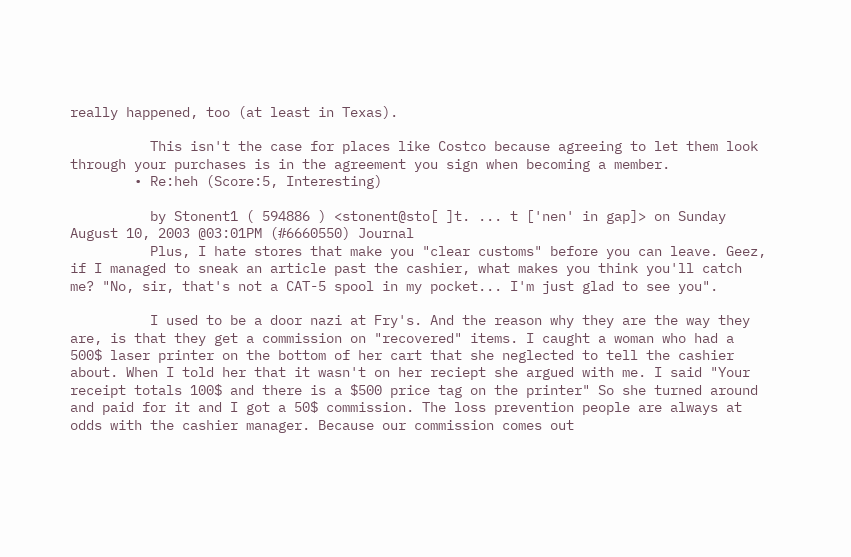really happened, too (at least in Texas).

          This isn't the case for places like Costco because agreeing to let them look through your purchases is in the agreement you sign when becoming a member.
        • Re:heh (Score:5, Interesting)

          by Stonent1 ( 594886 ) <stonent@sto[ ]t. ... t ['nen' in gap]> on Sunday August 10, 2003 @03:01PM (#6660550) Journal
          Plus, I hate stores that make you "clear customs" before you can leave. Geez, if I managed to sneak an article past the cashier, what makes you think you'll catch me? "No, sir, that's not a CAT-5 spool in my pocket... I'm just glad to see you".

          I used to be a door nazi at Fry's. And the reason why they are the way they are, is that they get a commission on "recovered" items. I caught a woman who had a 500$ laser printer on the bottom of her cart that she neglected to tell the cashier about. When I told her that it wasn't on her reciept she argued with me. I said "Your receipt totals 100$ and there is a $500 price tag on the printer" So she turned around and paid for it and I got a 50$ commission. The loss prevention people are always at odds with the cashier manager. Because our commission comes out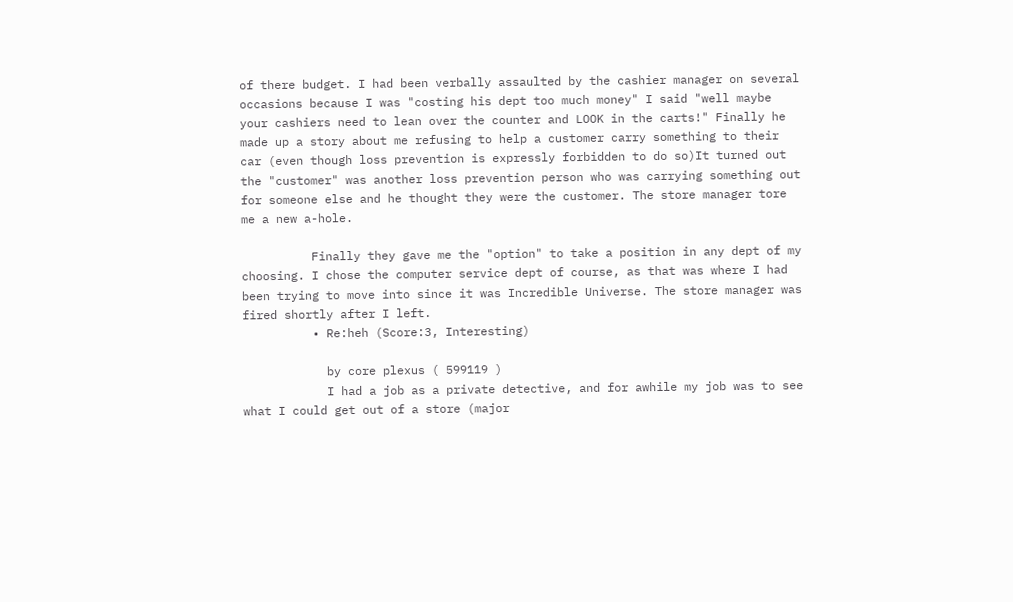of there budget. I had been verbally assaulted by the cashier manager on several occasions because I was "costing his dept too much money" I said "well maybe your cashiers need to lean over the counter and LOOK in the carts!" Finally he made up a story about me refusing to help a customer carry something to their car (even though loss prevention is expressly forbidden to do so)It turned out the "customer" was another loss prevention person who was carrying something out for someone else and he thought they were the customer. The store manager tore me a new a-hole.

          Finally they gave me the "option" to take a position in any dept of my choosing. I chose the computer service dept of course, as that was where I had been trying to move into since it was Incredible Universe. The store manager was fired shortly after I left.
          • Re:heh (Score:3, Interesting)

            by core plexus ( 599119 )
            I had a job as a private detective, and for awhile my job was to see what I could get out of a store (major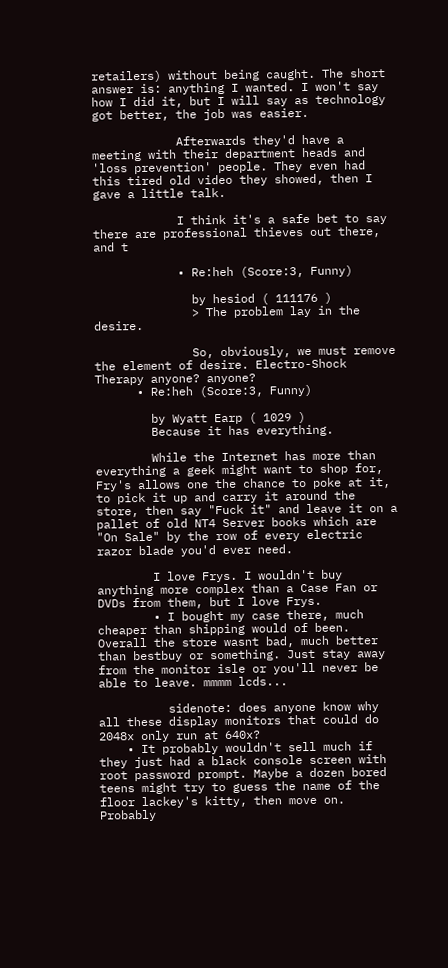retailers) without being caught. The short answer is: anything I wanted. I won't say how I did it, but I will say as technology got better, the job was easier.

            Afterwards they'd have a meeting with their department heads and 'loss prevention' people. They even had this tired old video they showed, then I gave a little talk.

            I think it's a safe bet to say there are professional thieves out there, and t

            • Re:heh (Score:3, Funny)

              by hesiod ( 111176 )
              > The problem lay in the desire.

              So, obviously, we must remove the element of desire. Electro-Shock Therapy anyone? anyone?
      • Re:heh (Score:3, Funny)

        by Wyatt Earp ( 1029 )
        Because it has everything.

        While the Internet has more than everything a geek might want to shop for, Fry's allows one the chance to poke at it, to pick it up and carry it around the store, then say "Fuck it" and leave it on a pallet of old NT4 Server books which are "On Sale" by the row of every electric razor blade you'd ever need.

        I love Frys. I wouldn't buy anything more complex than a Case Fan or DVDs from them, but I love Frys.
        • I bought my case there, much cheaper than shipping would of been. Overall the store wasnt bad, much better than bestbuy or something. Just stay away from the monitor isle or you'll never be able to leave. mmmm lcds...

          sidenote: does anyone know why all these display monitors that could do 2048x only run at 640x?
    • It probably wouldn't sell much if they just had a black console screen with root password prompt. Maybe a dozen bored teens might try to guess the name of the floor lackey's kitty, then move on. Probably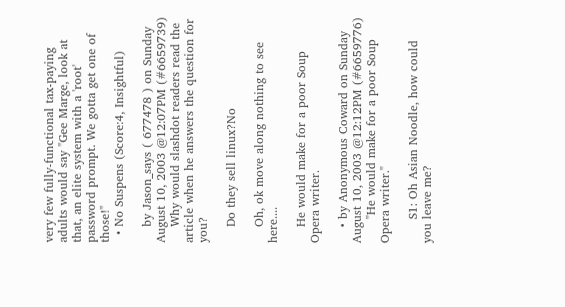very few fully-functional tax-paying adults would say "Gee Marge, look at that, an elite system with a 'root' password prompt. We gotta get one of those!"
  • No Suspens (Score:4, Insightful)

    by Jason_says ( 677478 ) on Sunday August 10, 2003 @12:07PM (#6659739)
    Why would slashdot readers read the article when he answers the question for you?

    Do they sell linux?No

    Oh, ok move along nothing to see here....

    He would make for a poor Soup Opera writer.

    • by Anonymous Coward on Sunday August 10, 2003 @12:12PM (#6659776)
      "He would make for a poor Soup Opera writer."

      S1: Oh Asian Noodle, how could you leave me?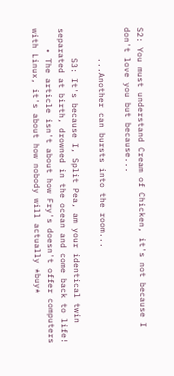S2: You must understand Cream of Chicken, it's not because I don't love you but because...

      ...Another can bursts into the room...

      S3: It's because I, Split Pea, am your identical twin separated at birth, drowned in the ocean and come back to life!
    • The article isn't about how Fry's doesn't offer computers with Linux, it's about how nobody will actually *buy*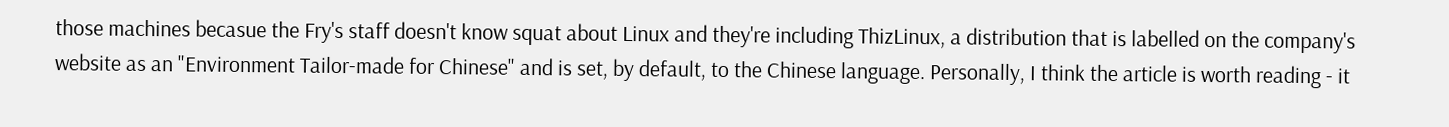those machines becasue the Fry's staff doesn't know squat about Linux and they're including ThizLinux, a distribution that is labelled on the company's website as an "Environment Tailor-made for Chinese" and is set, by default, to the Chinese language. Personally, I think the article is worth reading - it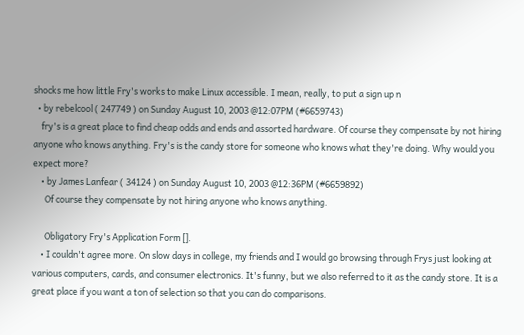shocks me how little Fry's works to make Linux accessible. I mean, really, to put a sign up n
  • by rebelcool ( 247749 ) on Sunday August 10, 2003 @12:07PM (#6659743)
    fry's is a great place to find cheap odds and ends and assorted hardware. Of course they compensate by not hiring anyone who knows anything. Fry's is the candy store for someone who knows what they're doing. Why would you expect more?
    • by James Lanfear ( 34124 ) on Sunday August 10, 2003 @12:36PM (#6659892)
      Of course they compensate by not hiring anyone who knows anything.

      Obligatory Fry's Application Form [].
    • I couldn't agree more. On slow days in college, my friends and I would go browsing through Frys just looking at various computers, cards, and consumer electronics. It's funny, but we also referred to it as the candy store. It is a great place if you want a ton of selection so that you can do comparisons.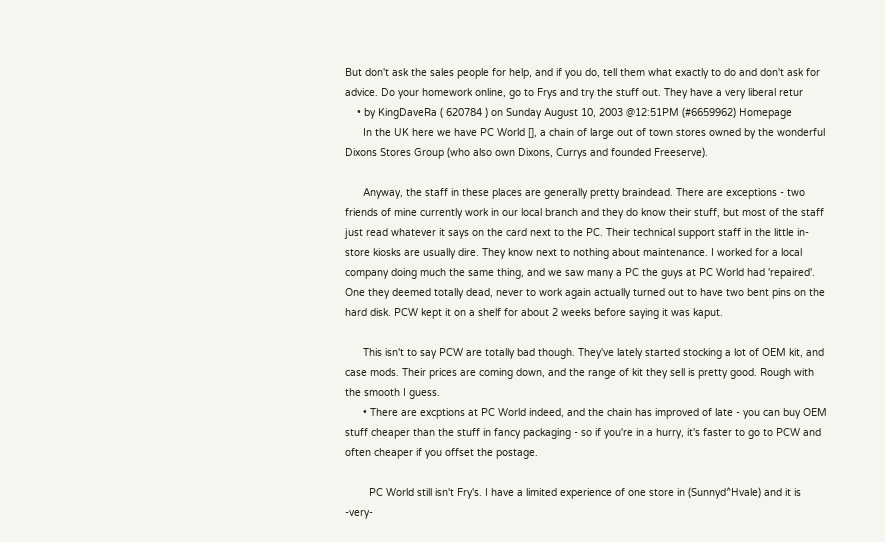But don't ask the sales people for help, and if you do, tell them what exactly to do and don't ask for advice. Do your homework online, go to Frys and try the stuff out. They have a very liberal retur
    • by KingDaveRa ( 620784 ) on Sunday August 10, 2003 @12:51PM (#6659962) Homepage
      In the UK here we have PC World [], a chain of large out of town stores owned by the wonderful Dixons Stores Group (who also own Dixons, Currys and founded Freeserve).

      Anyway, the staff in these places are generally pretty braindead. There are exceptions - two friends of mine currently work in our local branch and they do know their stuff, but most of the staff just read whatever it says on the card next to the PC. Their technical support staff in the little in-store kiosks are usually dire. They know next to nothing about maintenance. I worked for a local company doing much the same thing, and we saw many a PC the guys at PC World had 'repaired'. One they deemed totally dead, never to work again actually turned out to have two bent pins on the hard disk. PCW kept it on a shelf for about 2 weeks before saying it was kaput.

      This isn't to say PCW are totally bad though. They've lately started stocking a lot of OEM kit, and case mods. Their prices are coming down, and the range of kit they sell is pretty good. Rough with the smooth I guess.
      • There are excptions at PC World indeed, and the chain has improved of late - you can buy OEM stuff cheaper than the stuff in fancy packaging - so if you're in a hurry, it's faster to go to PCW and often cheaper if you offset the postage.

        PC World still isn't Fry's. I have a limited experience of one store in (Sunnyd^Hvale) and it is -very-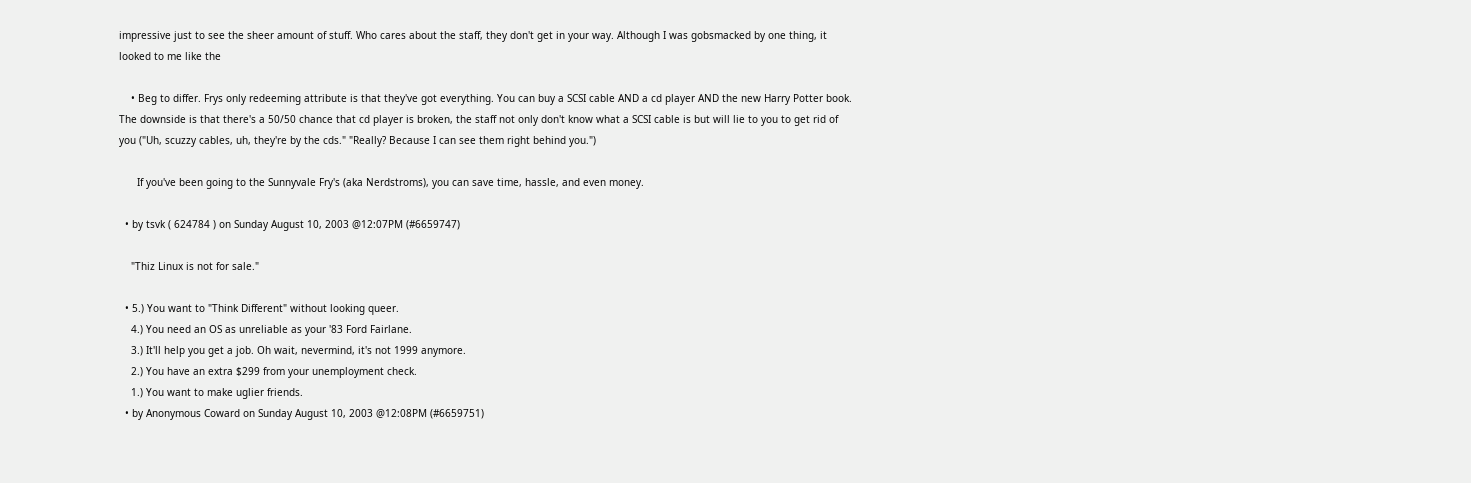impressive just to see the sheer amount of stuff. Who cares about the staff, they don't get in your way. Although I was gobsmacked by one thing, it looked to me like the

    • Beg to differ. Frys only redeeming attribute is that they've got everything. You can buy a SCSI cable AND a cd player AND the new Harry Potter book. The downside is that there's a 50/50 chance that cd player is broken, the staff not only don't know what a SCSI cable is but will lie to you to get rid of you ("Uh, scuzzy cables, uh, they're by the cds." "Really? Because I can see them right behind you.")

      If you've been going to the Sunnyvale Fry's (aka Nerdstroms), you can save time, hassle, and even money.

  • by tsvk ( 624784 ) on Sunday August 10, 2003 @12:07PM (#6659747)

    "Thiz Linux is not for sale."

  • 5.) You want to "Think Different" without looking queer.
    4.) You need an OS as unreliable as your '83 Ford Fairlane.
    3.) It'll help you get a job. Oh wait, nevermind, it's not 1999 anymore.
    2.) You have an extra $299 from your unemployment check.
    1.) You want to make uglier friends.
  • by Anonymous Coward on Sunday August 10, 2003 @12:08PM (#6659751)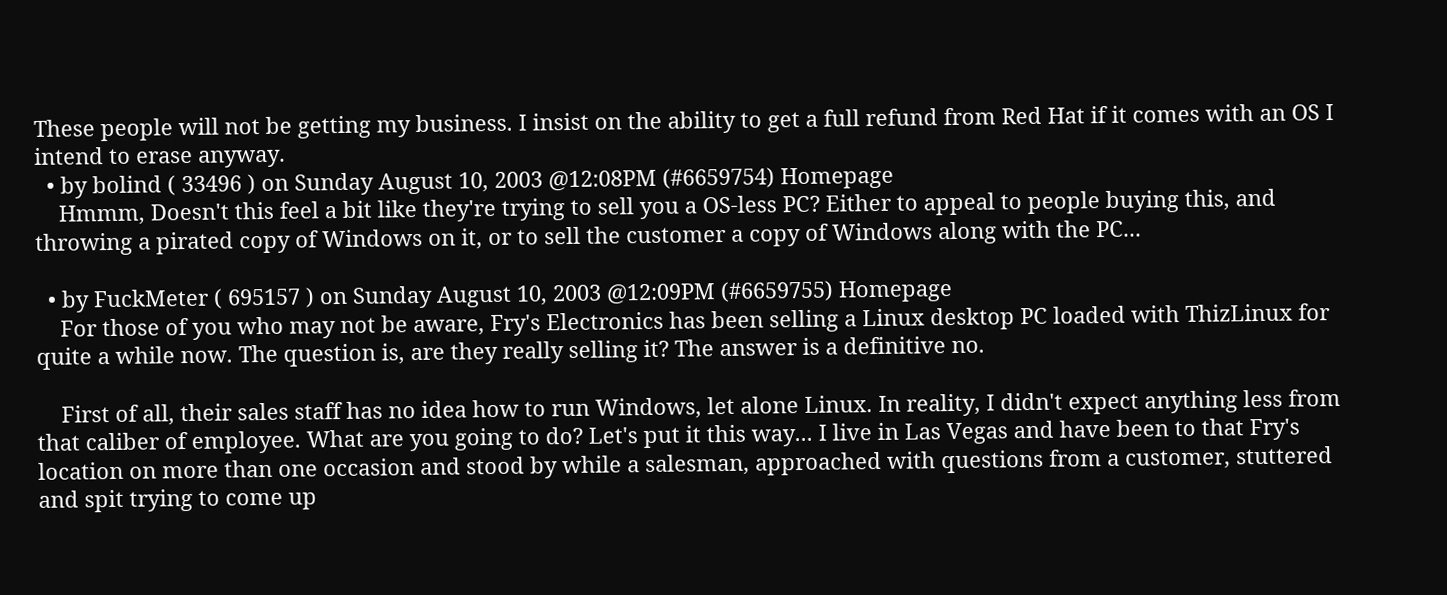These people will not be getting my business. I insist on the ability to get a full refund from Red Hat if it comes with an OS I intend to erase anyway.
  • by bolind ( 33496 ) on Sunday August 10, 2003 @12:08PM (#6659754) Homepage
    Hmmm, Doesn't this feel a bit like they're trying to sell you a OS-less PC? Either to appeal to people buying this, and throwing a pirated copy of Windows on it, or to sell the customer a copy of Windows along with the PC...

  • by FuckMeter ( 695157 ) on Sunday August 10, 2003 @12:09PM (#6659755) Homepage
    For those of you who may not be aware, Fry's Electronics has been selling a Linux desktop PC loaded with ThizLinux for quite a while now. The question is, are they really selling it? The answer is a definitive no.

    First of all, their sales staff has no idea how to run Windows, let alone Linux. In reality, I didn't expect anything less from that caliber of employee. What are you going to do? Let's put it this way... I live in Las Vegas and have been to that Fry's location on more than one occasion and stood by while a salesman, approached with questions from a customer, stuttered and spit trying to come up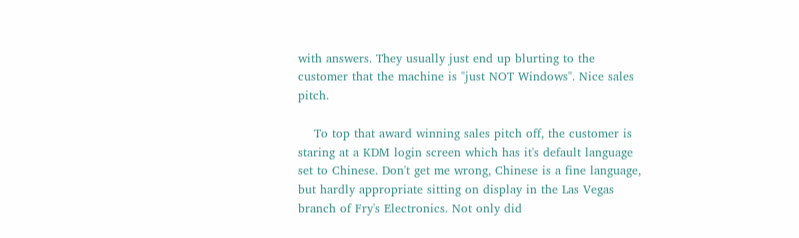with answers. They usually just end up blurting to the customer that the machine is "just NOT Windows". Nice sales pitch.

    To top that award winning sales pitch off, the customer is staring at a KDM login screen which has it's default language set to Chinese. Don't get me wrong, Chinese is a fine language, but hardly appropriate sitting on display in the Las Vegas branch of Fry's Electronics. Not only did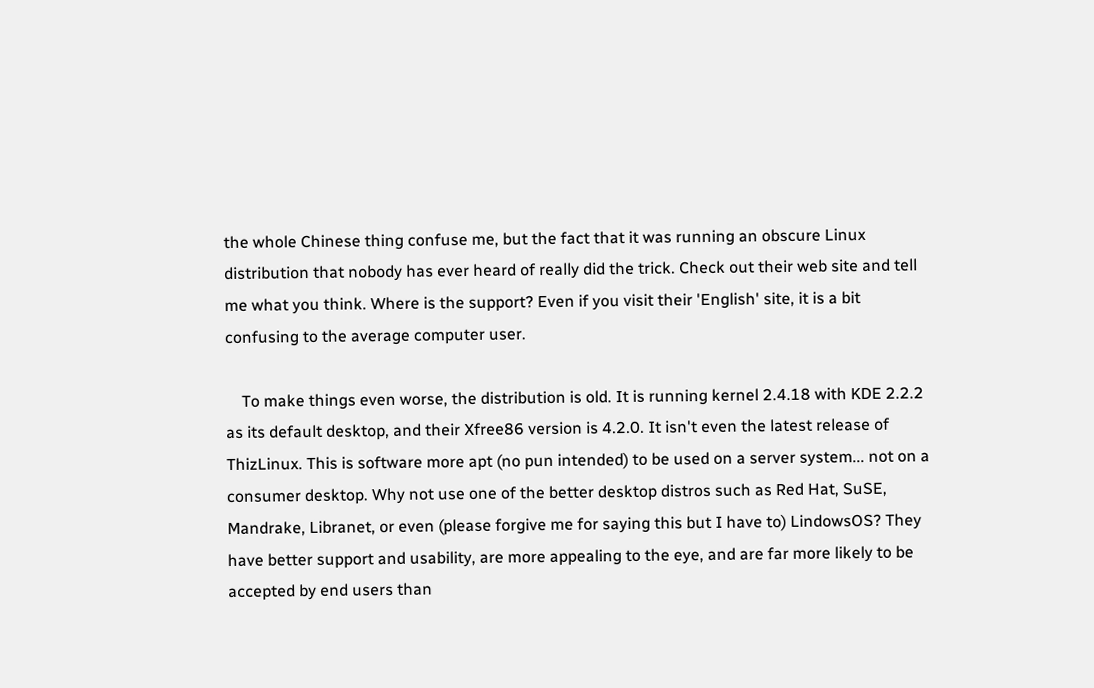the whole Chinese thing confuse me, but the fact that it was running an obscure Linux distribution that nobody has ever heard of really did the trick. Check out their web site and tell me what you think. Where is the support? Even if you visit their 'English' site, it is a bit confusing to the average computer user.

    To make things even worse, the distribution is old. It is running kernel 2.4.18 with KDE 2.2.2 as its default desktop, and their Xfree86 version is 4.2.0. It isn't even the latest release of ThizLinux. This is software more apt (no pun intended) to be used on a server system... not on a consumer desktop. Why not use one of the better desktop distros such as Red Hat, SuSE, Mandrake, Libranet, or even (please forgive me for saying this but I have to) LindowsOS? They have better support and usability, are more appealing to the eye, and are far more likely to be accepted by end users than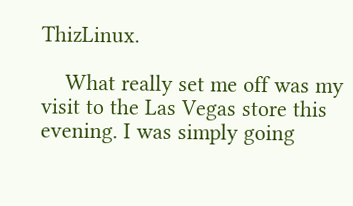ThizLinux.

    What really set me off was my visit to the Las Vegas store this evening. I was simply going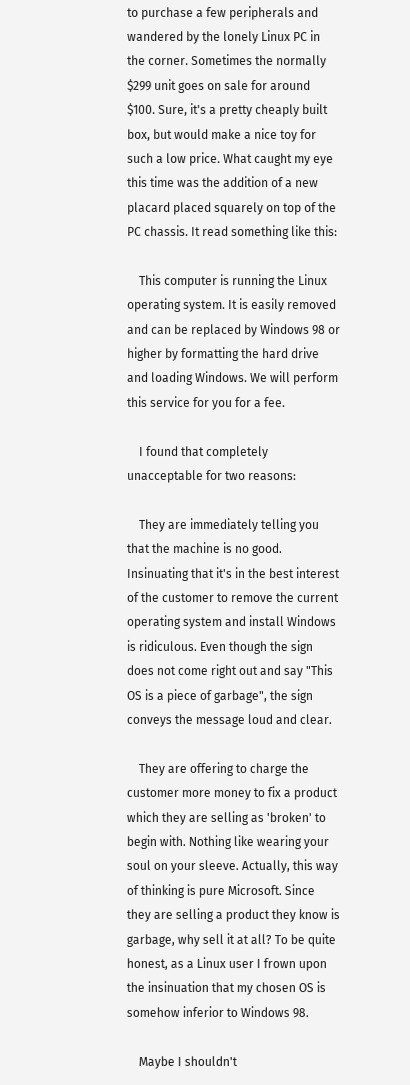to purchase a few peripherals and wandered by the lonely Linux PC in the corner. Sometimes the normally $299 unit goes on sale for around $100. Sure, it's a pretty cheaply built box, but would make a nice toy for such a low price. What caught my eye this time was the addition of a new placard placed squarely on top of the PC chassis. It read something like this:

    This computer is running the Linux operating system. It is easily removed and can be replaced by Windows 98 or higher by formatting the hard drive and loading Windows. We will perform this service for you for a fee.

    I found that completely unacceptable for two reasons:

    They are immediately telling you that the machine is no good. Insinuating that it's in the best interest of the customer to remove the current operating system and install Windows is ridiculous. Even though the sign does not come right out and say "This OS is a piece of garbage", the sign conveys the message loud and clear.

    They are offering to charge the customer more money to fix a product which they are selling as 'broken' to begin with. Nothing like wearing your soul on your sleeve. Actually, this way of thinking is pure Microsoft. Since they are selling a product they know is garbage, why sell it at all? To be quite honest, as a Linux user I frown upon the insinuation that my chosen OS is somehow inferior to Windows 98.

    Maybe I shouldn't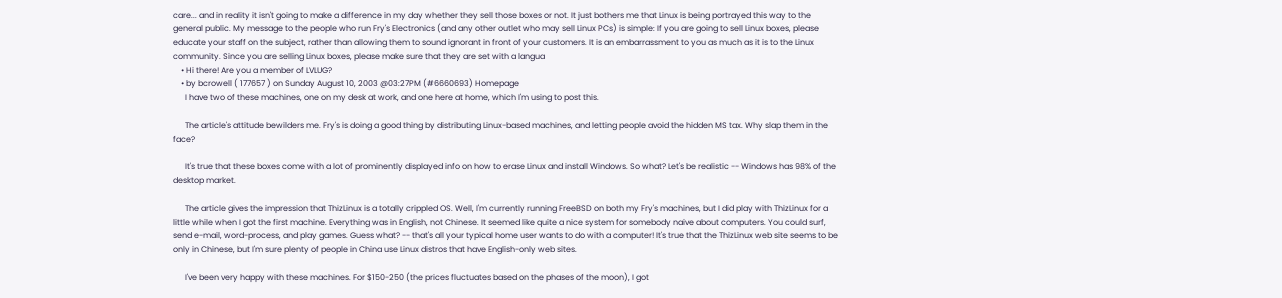care... and in reality it isn't going to make a difference in my day whether they sell those boxes or not. It just bothers me that Linux is being portrayed this way to the general public. My message to the people who run Fry's Electronics (and any other outlet who may sell Linux PCs) is simple: If you are going to sell Linux boxes, please educate your staff on the subject, rather than allowing them to sound ignorant in front of your customers. It is an embarrassment to you as much as it is to the Linux community. Since you are selling Linux boxes, please make sure that they are set with a langua
    • Hi there! Are you a member of LVLUG?
    • by bcrowell ( 177657 ) on Sunday August 10, 2003 @03:27PM (#6660693) Homepage
      I have two of these machines, one on my desk at work, and one here at home, which I'm using to post this.

      The article's attitude bewilders me. Fry's is doing a good thing by distributing Linux-based machines, and letting people avoid the hidden MS tax. Why slap them in the face?

      It's true that these boxes come with a lot of prominently displayed info on how to erase Linux and install Windows. So what? Let's be realistic -- Windows has 98% of the desktop market.

      The article gives the impression that ThizLinux is a totally crippled OS. Well, I'm currently running FreeBSD on both my Fry's machines, but I did play with ThizLinux for a little while when I got the first machine. Everything was in English, not Chinese. It seemed like quite a nice system for somebody naive about computers. You could surf, send e-mail, word-process, and play games. Guess what? -- that's all your typical home user wants to do with a computer! It's true that the ThizLinux web site seems to be only in Chinese, but I'm sure plenty of people in China use Linux distros that have English-only web sites.

      I've been very happy with these machines. For $150-250 (the prices fluctuates based on the phases of the moon), I got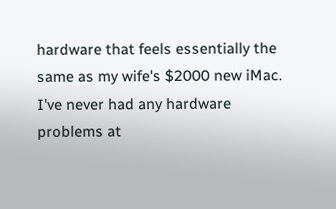hardware that feels essentially the same as my wife's $2000 new iMac. I've never had any hardware problems at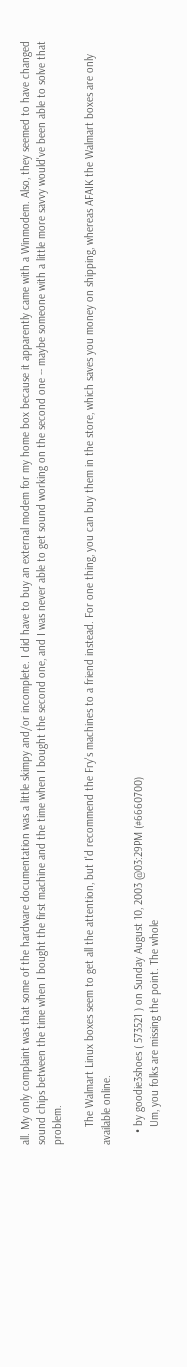all. My only complaint was that some of the hardware documentation was a little skimpy and/or incomplete. I did have to buy an external modem for my home box because it apparently came with a Winmodem. Also, they seemed to have changed sound chips between the time when I bought the first machine and the time when I bought the second one, and I was never able to get sound working on the second one -- maybe someone with a little more savvy would've been able to solve that problem.

      The Walmart Linux boxes seem to get all the attention, but I'd recommend the Fry's machines to a friend instead. For one thing, you can buy them in the store, which saves you money on shipping, whereas AFAIK the Walmart boxes are only available online.

    • by goodie3shoes ( 573521 ) on Sunday August 10, 2003 @03:29PM (#6660700)
      Um, you folks are missing the point. The whole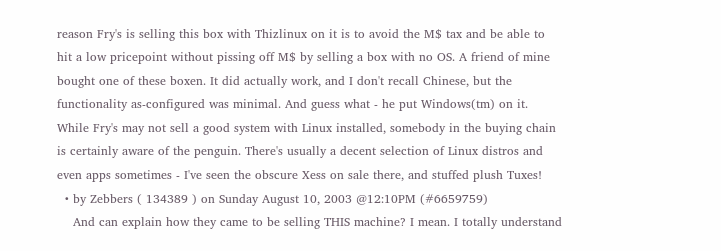reason Fry's is selling this box with Thizlinux on it is to avoid the M$ tax and be able to hit a low pricepoint without pissing off M$ by selling a box with no OS. A friend of mine bought one of these boxen. It did actually work, and I don't recall Chinese, but the functionality as-configured was minimal. And guess what - he put Windows(tm) on it. While Fry's may not sell a good system with Linux installed, somebody in the buying chain is certainly aware of the penguin. There's usually a decent selection of Linux distros and even apps sometimes - I've seen the obscure Xess on sale there, and stuffed plush Tuxes!
  • by Zebbers ( 134389 ) on Sunday August 10, 2003 @12:10PM (#6659759)
    And can explain how they came to be selling THIS machine? I mean. I totally understand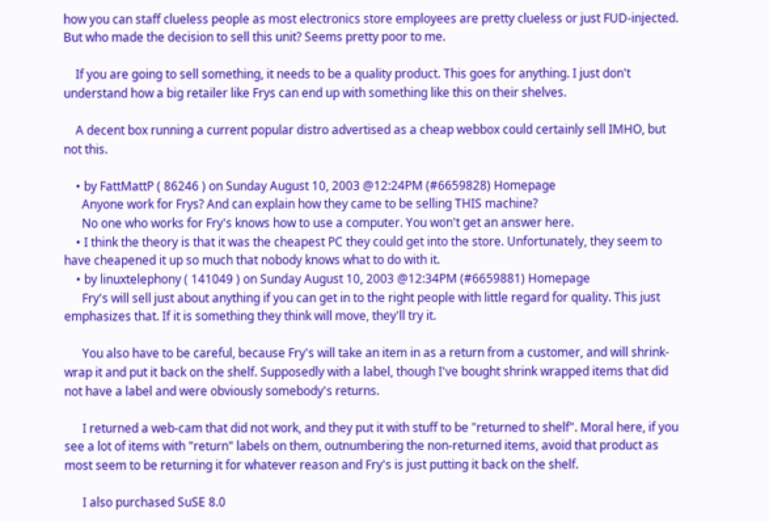how you can staff clueless people as most electronics store employees are pretty clueless or just FUD-injected. But who made the decision to sell this unit? Seems pretty poor to me.

    If you are going to sell something, it needs to be a quality product. This goes for anything. I just don't understand how a big retailer like Frys can end up with something like this on their shelves.

    A decent box running a current popular distro advertised as a cheap webbox could certainly sell IMHO, but not this.

    • by FattMattP ( 86246 ) on Sunday August 10, 2003 @12:24PM (#6659828) Homepage
      Anyone work for Frys? And can explain how they came to be selling THIS machine?
      No one who works for Fry's knows how to use a computer. You won't get an answer here.
    • I think the theory is that it was the cheapest PC they could get into the store. Unfortunately, they seem to have cheapened it up so much that nobody knows what to do with it.
    • by linuxtelephony ( 141049 ) on Sunday August 10, 2003 @12:34PM (#6659881) Homepage
      Fry's will sell just about anything if you can get in to the right people with little regard for quality. This just emphasizes that. If it is something they think will move, they'll try it.

      You also have to be careful, because Fry's will take an item in as a return from a customer, and will shrink-wrap it and put it back on the shelf. Supposedly with a label, though I've bought shrink wrapped items that did not have a label and were obviously somebody's returns.

      I returned a web-cam that did not work, and they put it with stuff to be "returned to shelf". Moral here, if you see a lot of items with "return" labels on them, outnumbering the non-returned items, avoid that product as most seem to be returning it for whatever reason and Fry's is just putting it back on the shelf.

      I also purchased SuSE 8.0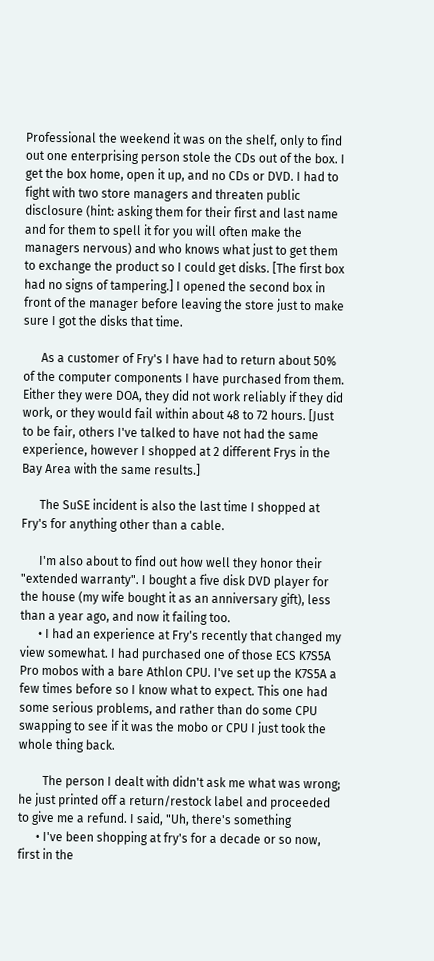Professional the weekend it was on the shelf, only to find out one enterprising person stole the CDs out of the box. I get the box home, open it up, and no CDs or DVD. I had to fight with two store managers and threaten public disclosure (hint: asking them for their first and last name and for them to spell it for you will often make the managers nervous) and who knows what just to get them to exchange the product so I could get disks. [The first box had no signs of tampering.] I opened the second box in front of the manager before leaving the store just to make sure I got the disks that time.

      As a customer of Fry's I have had to return about 50% of the computer components I have purchased from them. Either they were DOA, they did not work reliably if they did work, or they would fail within about 48 to 72 hours. [Just to be fair, others I've talked to have not had the same experience, however I shopped at 2 different Frys in the Bay Area with the same results.]

      The SuSE incident is also the last time I shopped at Fry's for anything other than a cable.

      I'm also about to find out how well they honor their "extended warranty". I bought a five disk DVD player for the house (my wife bought it as an anniversary gift), less than a year ago, and now it failing too.
      • I had an experience at Fry's recently that changed my view somewhat. I had purchased one of those ECS K7S5A Pro mobos with a bare Athlon CPU. I've set up the K7S5A a few times before so I know what to expect. This one had some serious problems, and rather than do some CPU swapping to see if it was the mobo or CPU I just took the whole thing back.

        The person I dealt with didn't ask me what was wrong; he just printed off a return/restock label and proceeded to give me a refund. I said, "Uh, there's something
      • I've been shopping at fry's for a decade or so now, first in the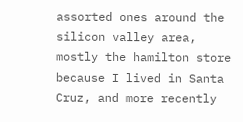assorted ones around the silicon valley area, mostly the hamilton store because I lived in Santa Cruz, and more recently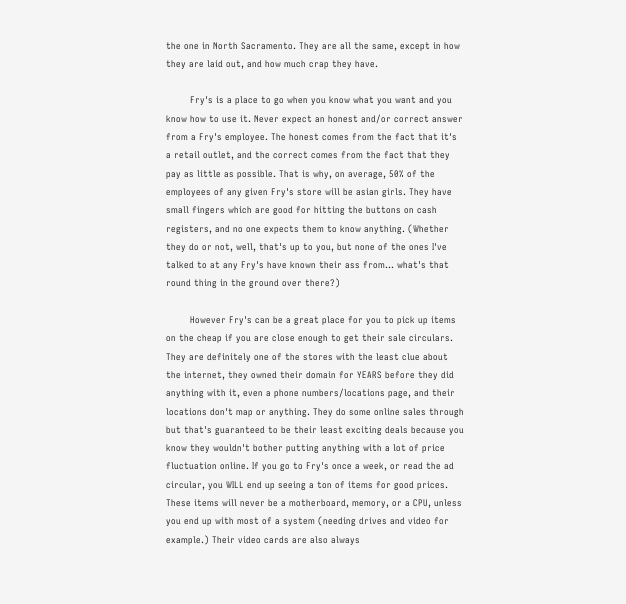the one in North Sacramento. They are all the same, except in how they are laid out, and how much crap they have.

        Fry's is a place to go when you know what you want and you know how to use it. Never expect an honest and/or correct answer from a Fry's employee. The honest comes from the fact that it's a retail outlet, and the correct comes from the fact that they pay as little as possible. That is why, on average, 50% of the employees of any given Fry's store will be asian girls. They have small fingers which are good for hitting the buttons on cash registers, and no one expects them to know anything. (Whether they do or not, well, that's up to you, but none of the ones I've talked to at any Fry's have known their ass from... what's that round thing in the ground over there?)

        However Fry's can be a great place for you to pick up items on the cheap if you are close enough to get their sale circulars. They are definitely one of the stores with the least clue about the internet, they owned their domain for YEARS before they did anything with it, even a phone numbers/locations page, and their locations don't map or anything. They do some online sales through but that's guaranteed to be their least exciting deals because you know they wouldn't bother putting anything with a lot of price fluctuation online. If you go to Fry's once a week, or read the ad circular, you WILL end up seeing a ton of items for good prices. These items will never be a motherboard, memory, or a CPU, unless you end up with most of a system (needing drives and video for example.) Their video cards are also always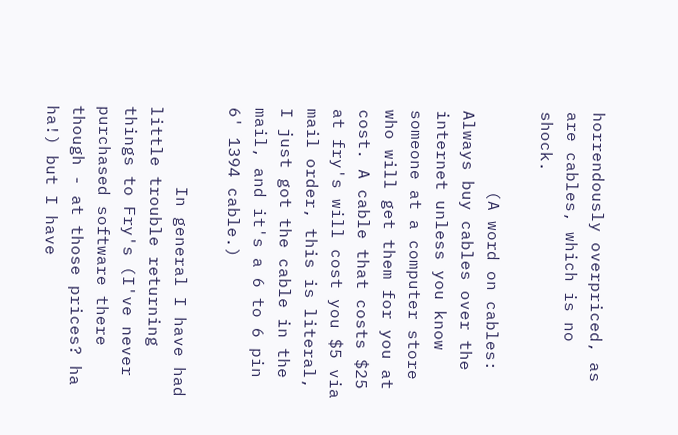horrendously overpriced, as are cables, which is no shock.

        (A word on cables: Always buy cables over the internet unless you know someone at a computer store who will get them for you at cost. A cable that costs $25 at fry's will cost you $5 via mail order, this is literal, I just got the cable in the mail, and it's a 6 to 6 pin 6' 1394 cable.)

        In general I have had little trouble returning things to Fry's (I've never purchased software there though - at those prices? ha ha!) but I have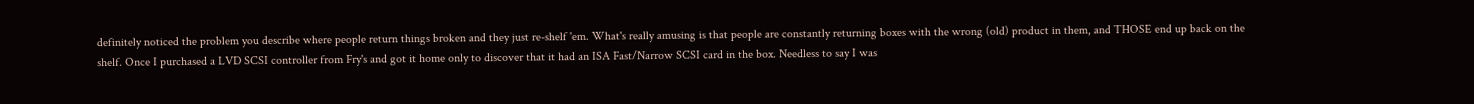definitely noticed the problem you describe where people return things broken and they just re-shelf 'em. What's really amusing is that people are constantly returning boxes with the wrong (old) product in them, and THOSE end up back on the shelf. Once I purchased a LVD SCSI controller from Fry's and got it home only to discover that it had an ISA Fast/Narrow SCSI card in the box. Needless to say I was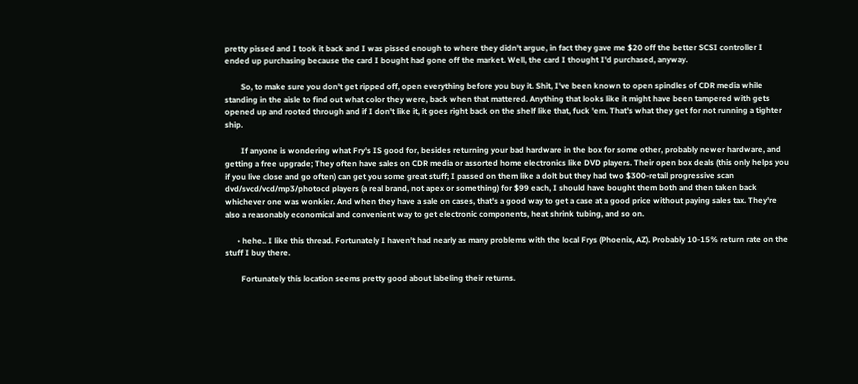pretty pissed and I took it back and I was pissed enough to where they didn't argue, in fact they gave me $20 off the better SCSI controller I ended up purchasing because the card I bought had gone off the market. Well, the card I thought I'd purchased, anyway.

        So, to make sure you don't get ripped off, open everything before you buy it. Shit, I've been known to open spindles of CDR media while standing in the aisle to find out what color they were, back when that mattered. Anything that looks like it might have been tampered with gets opened up and rooted through and if I don't like it, it goes right back on the shelf like that, fuck 'em. That's what they get for not running a tighter ship.

        If anyone is wondering what Fry's IS good for, besides returning your bad hardware in the box for some other, probably newer hardware, and getting a free upgrade; They often have sales on CDR media or assorted home electronics like DVD players. Their open box deals (this only helps you if you live close and go often) can get you some great stuff; I passed on them like a dolt but they had two $300-retail progressive scan dvd/svcd/vcd/mp3/photocd players (a real brand, not apex or something) for $99 each, I should have bought them both and then taken back whichever one was wonkier. And when they have a sale on cases, that's a good way to get a case at a good price without paying sales tax. They're also a reasonably economical and convenient way to get electronic components, heat shrink tubing, and so on.

      • hehe.. I like this thread. Fortunately I haven't had nearly as many problems with the local Frys (Phoenix, AZ). Probably 10-15% return rate on the stuff I buy there.

        Fortunately this location seems pretty good about labeling their returns.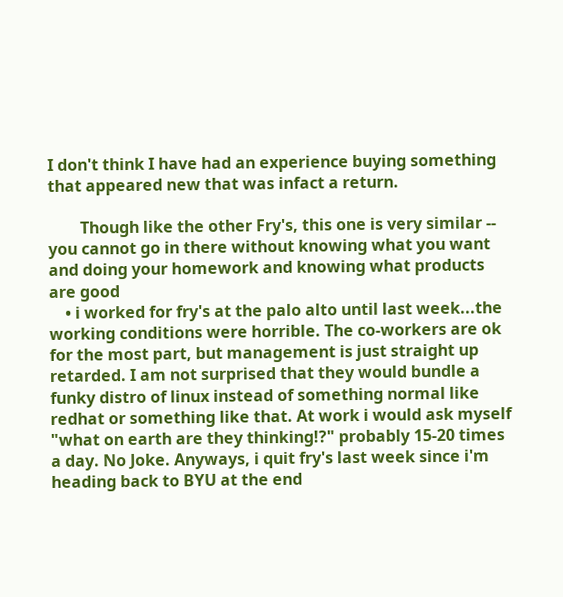I don't think I have had an experience buying something that appeared new that was infact a return.

        Though like the other Fry's, this one is very similar -- you cannot go in there without knowing what you want and doing your homework and knowing what products are good
    • i worked for fry's at the palo alto until last week...the working conditions were horrible. The co-workers are ok for the most part, but management is just straight up retarded. I am not surprised that they would bundle a funky distro of linux instead of something normal like redhat or something like that. At work i would ask myself "what on earth are they thinking!?" probably 15-20 times a day. No Joke. Anyways, i quit fry's last week since i'm heading back to BYU at the end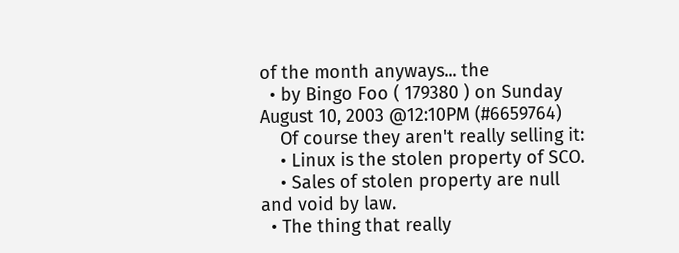of the month anyways... the
  • by Bingo Foo ( 179380 ) on Sunday August 10, 2003 @12:10PM (#6659764)
    Of course they aren't really selling it:
    • Linux is the stolen property of SCO.
    • Sales of stolen property are null and void by law.
  • The thing that really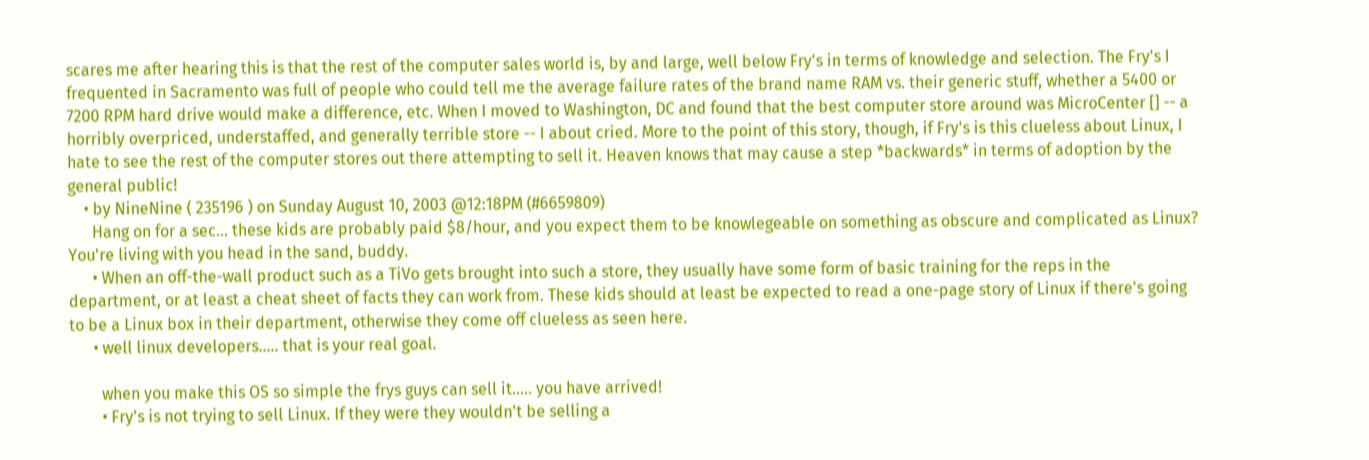scares me after hearing this is that the rest of the computer sales world is, by and large, well below Fry's in terms of knowledge and selection. The Fry's I frequented in Sacramento was full of people who could tell me the average failure rates of the brand name RAM vs. their generic stuff, whether a 5400 or 7200 RPM hard drive would make a difference, etc. When I moved to Washington, DC and found that the best computer store around was MicroCenter [] -- a horribly overpriced, understaffed, and generally terrible store -- I about cried. More to the point of this story, though, if Fry's is this clueless about Linux, I hate to see the rest of the computer stores out there attempting to sell it. Heaven knows that may cause a step *backwards* in terms of adoption by the general public!
    • by NineNine ( 235196 ) on Sunday August 10, 2003 @12:18PM (#6659809)
      Hang on for a sec... these kids are probably paid $8/hour, and you expect them to be knowlegeable on something as obscure and complicated as Linux? You're living with you head in the sand, buddy.
      • When an off-the-wall product such as a TiVo gets brought into such a store, they usually have some form of basic training for the reps in the department, or at least a cheat sheet of facts they can work from. These kids should at least be expected to read a one-page story of Linux if there's going to be a Linux box in their department, otherwise they come off clueless as seen here.
      • well linux developers..... that is your real goal.

        when you make this OS so simple the frys guys can sell it..... you have arrived!
        • Fry's is not trying to sell Linux. If they were they wouldn't be selling a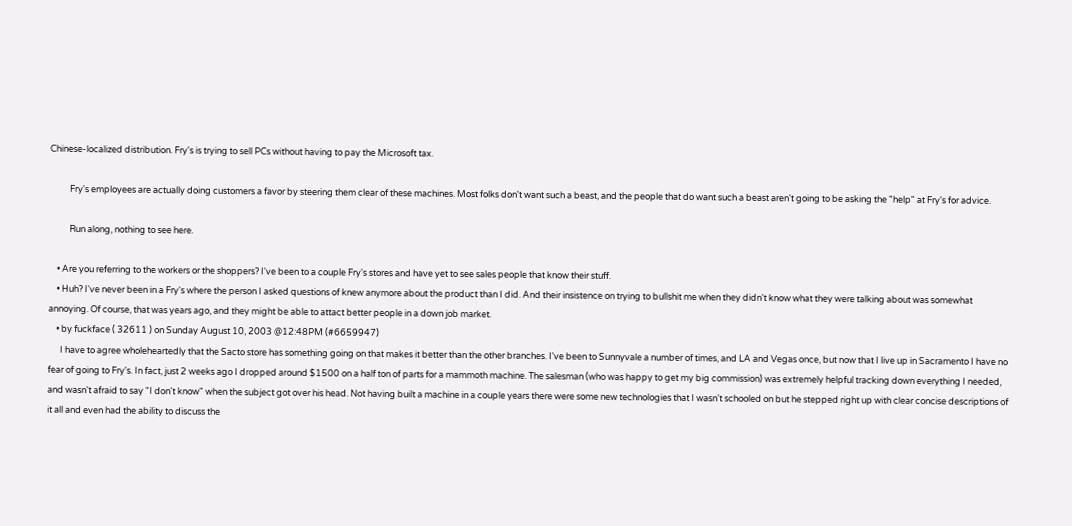Chinese-localized distribution. Fry's is trying to sell PCs without having to pay the Microsoft tax.

          Fry's employees are actually doing customers a favor by steering them clear of these machines. Most folks don't want such a beast, and the people that do want such a beast aren't going to be asking the "help" at Fry's for advice.

          Run along, nothing to see here.

    • Are you referring to the workers or the shoppers? I've been to a couple Fry's stores and have yet to see sales people that know their stuff.
    • Huh? I've never been in a Fry's where the person I asked questions of knew anymore about the product than I did. And their insistence on trying to bullshit me when they didn't know what they were talking about was somewhat annoying. Of course, that was years ago, and they might be able to attact better people in a down job market.
    • by fuckface ( 32611 ) on Sunday August 10, 2003 @12:48PM (#6659947)
      I have to agree wholeheartedly that the Sacto store has something going on that makes it better than the other branches. I've been to Sunnyvale a number of times, and LA and Vegas once, but now that I live up in Sacramento I have no fear of going to Fry's. In fact, just 2 weeks ago I dropped around $1500 on a half ton of parts for a mammoth machine. The salesman (who was happy to get my big commission) was extremely helpful tracking down everything I needed, and wasn't afraid to say "I don't know" when the subject got over his head. Not having built a machine in a couple years there were some new technologies that I wasn't schooled on but he stepped right up with clear concise descriptions of it all and even had the ability to discuss the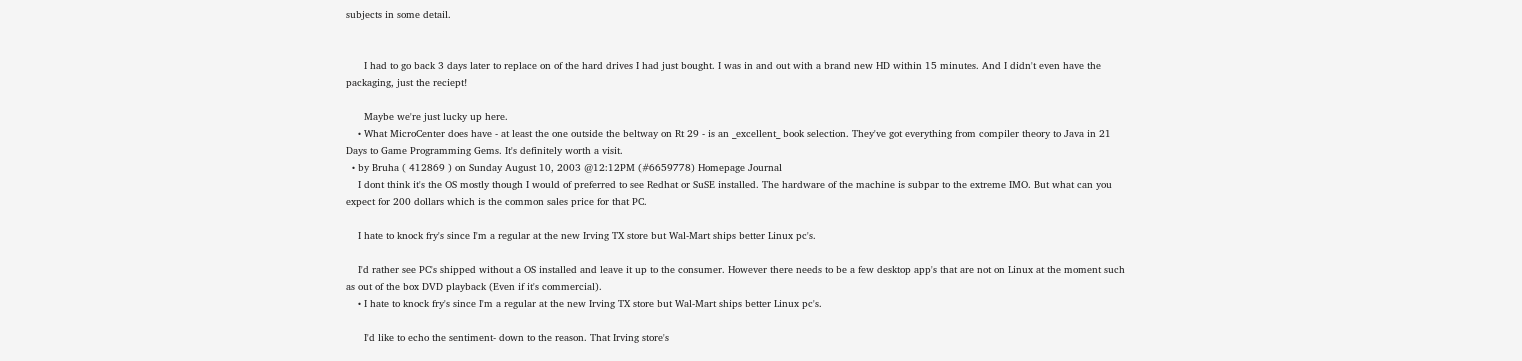subjects in some detail.


      I had to go back 3 days later to replace on of the hard drives I had just bought. I was in and out with a brand new HD within 15 minutes. And I didn't even have the packaging, just the reciept!

      Maybe we're just lucky up here.
    • What MicroCenter does have - at least the one outside the beltway on Rt 29 - is an _excellent_ book selection. They've got everything from compiler theory to Java in 21 Days to Game Programming Gems. It's definitely worth a visit.
  • by Bruha ( 412869 ) on Sunday August 10, 2003 @12:12PM (#6659778) Homepage Journal
    I dont think it's the OS mostly though I would of preferred to see Redhat or SuSE installed. The hardware of the machine is subpar to the extreme IMO. But what can you expect for 200 dollars which is the common sales price for that PC.

    I hate to knock fry's since I'm a regular at the new Irving TX store but Wal-Mart ships better Linux pc's.

    I'd rather see PC's shipped without a OS installed and leave it up to the consumer. However there needs to be a few desktop app's that are not on Linux at the moment such as out of the box DVD playback (Even if it's commercial).
    • I hate to knock fry's since I'm a regular at the new Irving TX store but Wal-Mart ships better Linux pc's.

      I'd like to echo the sentiment- down to the reason. That Irving store's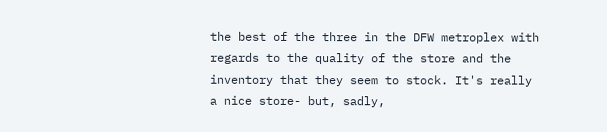the best of the three in the DFW metroplex with regards to the quality of the store and the inventory that they seem to stock. It's really a nice store- but, sadly,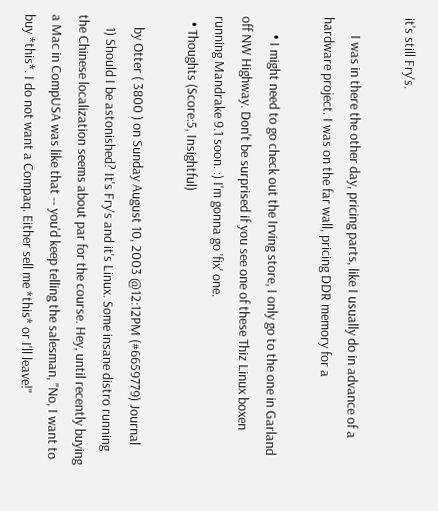it's still Fry's.

      I was in there the other day, pricing parts, like I usually do in advance of a hardware project. I was on the far wall, pricing DDR memory for a

      • I might need to go check out the Irving store, I only go to the one in Garland off NW Highway. Don't be surprised if you see one of these Thiz Linux boxen running Mandrake 9.1 soon. :) I'm gonna go 'fix' one.
  • Thoughts (Score:5, Insightful)

    by Otter ( 3800 ) on Sunday August 10, 2003 @12:12PM (#6659779) Journal
    1) Should I be astonished? It's Fry's and it's Linux. Some insane distro running the Chinese localization seems about par for the course. Hey, until recently buying a Mac in CompUSA was like that -- you'd keep telling the salesman, "No, I want to buy *this*. I do not want a Compaq. Either sell me *this* or I'll leave!"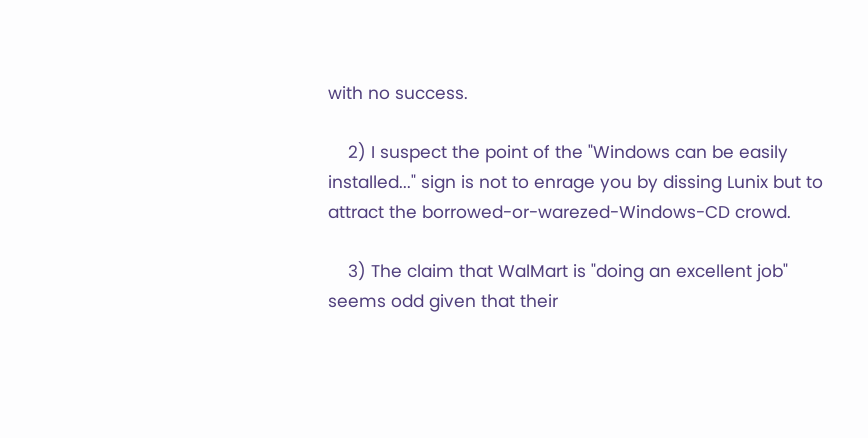with no success.

    2) I suspect the point of the "Windows can be easily installed..." sign is not to enrage you by dissing Lunix but to attract the borrowed-or-warezed-Windows-CD crowd.

    3) The claim that WalMart is "doing an excellent job" seems odd given that their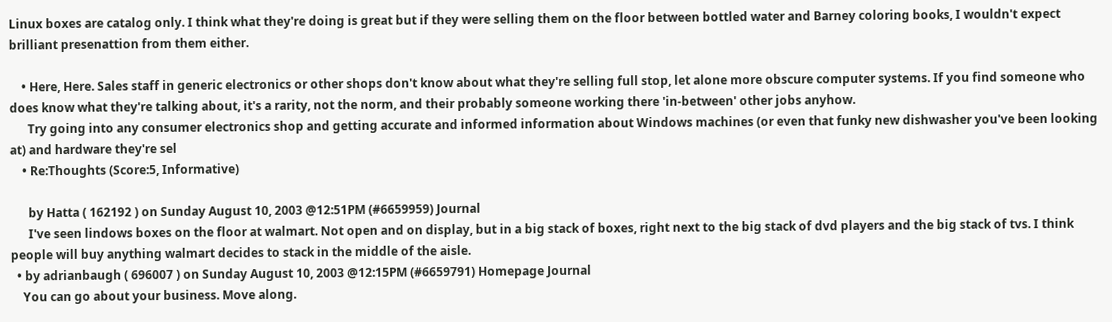Linux boxes are catalog only. I think what they're doing is great but if they were selling them on the floor between bottled water and Barney coloring books, I wouldn't expect brilliant presenattion from them either.

    • Here, Here. Sales staff in generic electronics or other shops don't know about what they're selling full stop, let alone more obscure computer systems. If you find someone who does know what they're talking about, it's a rarity, not the norm, and their probably someone working there 'in-between' other jobs anyhow.
      Try going into any consumer electronics shop and getting accurate and informed information about Windows machines (or even that funky new dishwasher you've been looking at) and hardware they're sel
    • Re:Thoughts (Score:5, Informative)

      by Hatta ( 162192 ) on Sunday August 10, 2003 @12:51PM (#6659959) Journal
      I've seen lindows boxes on the floor at walmart. Not open and on display, but in a big stack of boxes, right next to the big stack of dvd players and the big stack of tvs. I think people will buy anything walmart decides to stack in the middle of the aisle.
  • by adrianbaugh ( 696007 ) on Sunday August 10, 2003 @12:15PM (#6659791) Homepage Journal
    You can go about your business. Move along.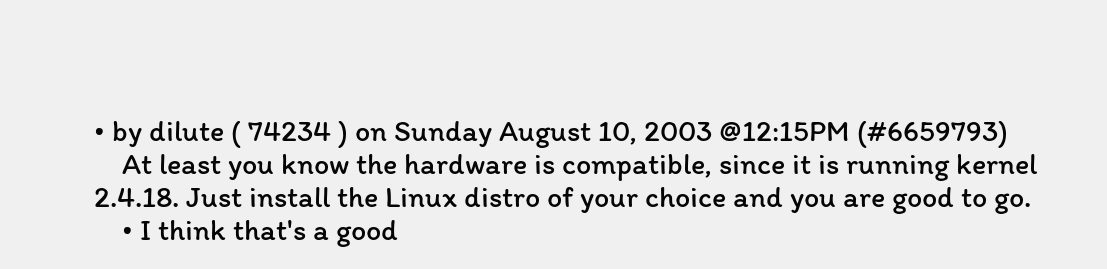• by dilute ( 74234 ) on Sunday August 10, 2003 @12:15PM (#6659793)
    At least you know the hardware is compatible, since it is running kernel 2.4.18. Just install the Linux distro of your choice and you are good to go.
    • I think that's a good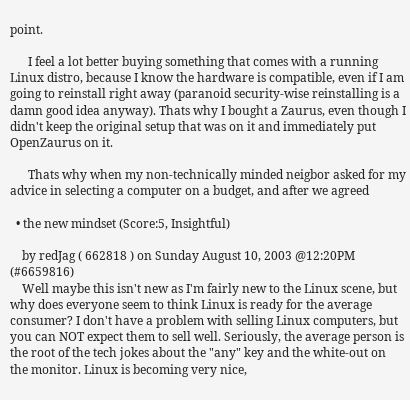point.

      I feel a lot better buying something that comes with a running Linux distro, because I know the hardware is compatible, even if I am going to reinstall right away (paranoid security-wise reinstalling is a damn good idea anyway). Thats why I bought a Zaurus, even though I didn't keep the original setup that was on it and immediately put OpenZaurus on it.

      Thats why when my non-technically minded neigbor asked for my advice in selecting a computer on a budget, and after we agreed

  • the new mindset (Score:5, Insightful)

    by redJag ( 662818 ) on Sunday August 10, 2003 @12:20PM (#6659816)
    Well maybe this isn't new as I'm fairly new to the Linux scene, but why does everyone seem to think Linux is ready for the average consumer? I don't have a problem with selling Linux computers, but you can NOT expect them to sell well. Seriously, the average person is the root of the tech jokes about the "any" key and the white-out on the monitor. Linux is becoming very nice,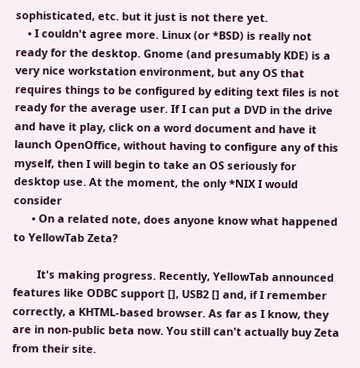sophisticated, etc. but it just is not there yet.
    • I couldn't agree more. Linux (or *BSD) is really not ready for the desktop. Gnome (and presumably KDE) is a very nice workstation environment, but any OS that requires things to be configured by editing text files is not ready for the average user. If I can put a DVD in the drive and have it play, click on a word document and have it launch OpenOffice, without having to configure any of this myself, then I will begin to take an OS seriously for desktop use. At the moment, the only *NIX I would consider
      • On a related note, does anyone know what happened to YellowTab Zeta?

        It's making progress. Recently, YellowTab announced features like ODBC support [], USB2 [] and, if I remember correctly, a KHTML-based browser. As far as I know, they are in non-public beta now. You still can't actually buy Zeta from their site.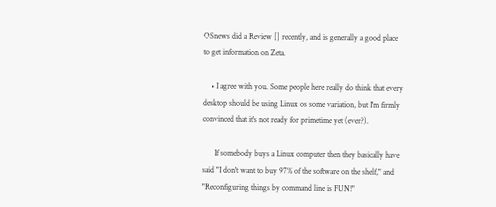OSnews did a Review [] recently, and is generally a good place to get information on Zeta.

    • I agree with you. Some people here really do think that every desktop should be using Linux os some variation, but I'm firmly convinced that it's not ready for primetime yet (ever?).

      If somebody buys a Linux computer then they basically have said "I don't want to buy 97% of the software on the shelf," and "Reconfiguring things by command line is FUN!"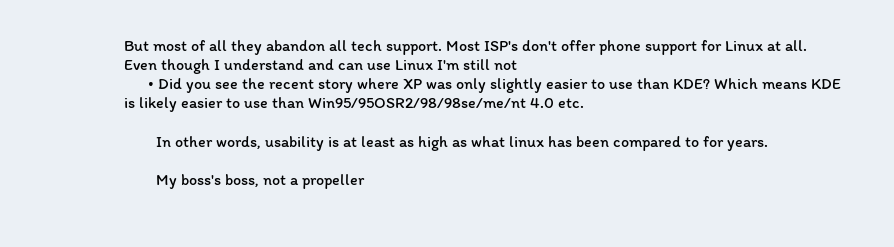But most of all they abandon all tech support. Most ISP's don't offer phone support for Linux at all. Even though I understand and can use Linux I'm still not
      • Did you see the recent story where XP was only slightly easier to use than KDE? Which means KDE is likely easier to use than Win95/95OSR2/98/98se/me/nt 4.0 etc.

        In other words, usability is at least as high as what linux has been compared to for years.

        My boss's boss, not a propeller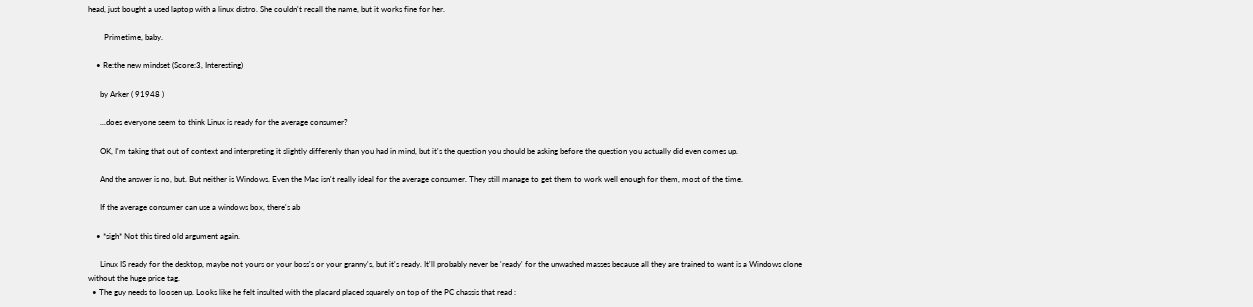head, just bought a used laptop with a linux distro. She couldn't recall the name, but it works fine for her.

        Primetime, baby.

    • Re:the new mindset (Score:3, Interesting)

      by Arker ( 91948 )

      ...does everyone seem to think Linux is ready for the average consumer?

      OK, I'm taking that out of context and interpreting it slightly differenly than you had in mind, but it's the question you should be asking before the question you actually did even comes up.

      And the answer is no, but. But neither is Windows. Even the Mac isn't really ideal for the average consumer. They still manage to get them to work well enough for them, most of the time.

      If the average consumer can use a windows box, there's ab

    • *sigh* Not this tired old argument again.

      Linux IS ready for the desktop, maybe not yours or your boss's or your granny's, but it's ready. It'll probably never be 'ready' for the unwashed masses because all they are trained to want is a Windows clone without the huge price tag.
  • The guy needs to loosen up. Looks like he felt insulted with the placard placed squarely on top of the PC chassis that read :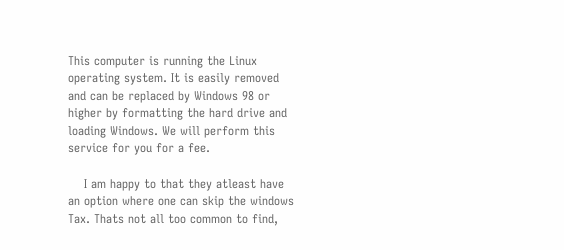This computer is running the Linux operating system. It is easily removed and can be replaced by Windows 98 or higher by formatting the hard drive and loading Windows. We will perform this service for you for a fee.

    I am happy to that they atleast have an option where one can skip the windows Tax. Thats not all too common to find,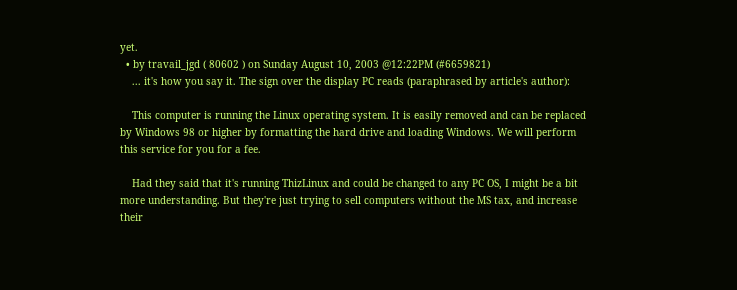yet.
  • by travail_jgd ( 80602 ) on Sunday August 10, 2003 @12:22PM (#6659821)
    ... it's how you say it. The sign over the display PC reads (paraphrased by article's author):

    This computer is running the Linux operating system. It is easily removed and can be replaced by Windows 98 or higher by formatting the hard drive and loading Windows. We will perform this service for you for a fee.

    Had they said that it's running ThizLinux and could be changed to any PC OS, I might be a bit more understanding. But they're just trying to sell computers without the MS tax, and increase their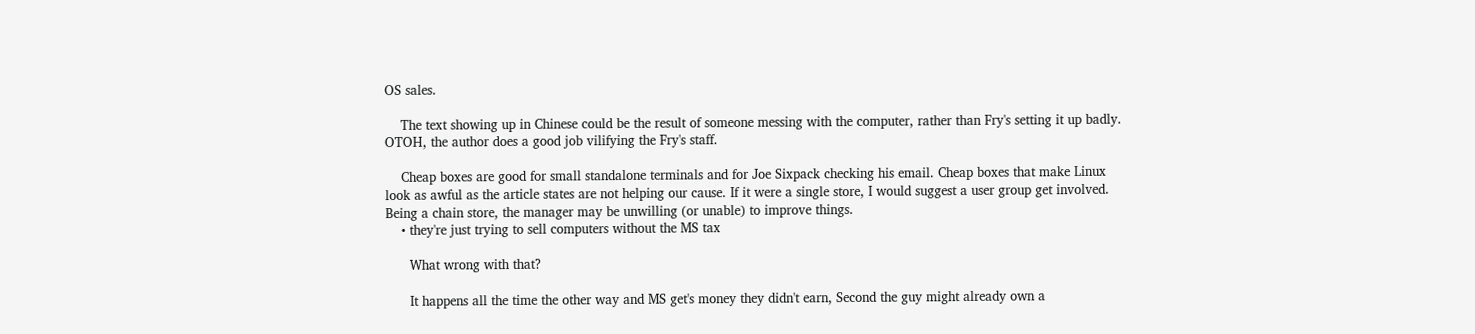OS sales.

    The text showing up in Chinese could be the result of someone messing with the computer, rather than Fry's setting it up badly. OTOH, the author does a good job vilifying the Fry's staff.

    Cheap boxes are good for small standalone terminals and for Joe Sixpack checking his email. Cheap boxes that make Linux look as awful as the article states are not helping our cause. If it were a single store, I would suggest a user group get involved. Being a chain store, the manager may be unwilling (or unable) to improve things.
    • they're just trying to sell computers without the MS tax

      What wrong with that?

      It happens all the time the other way and MS get's money they didn't earn, Second the guy might already own a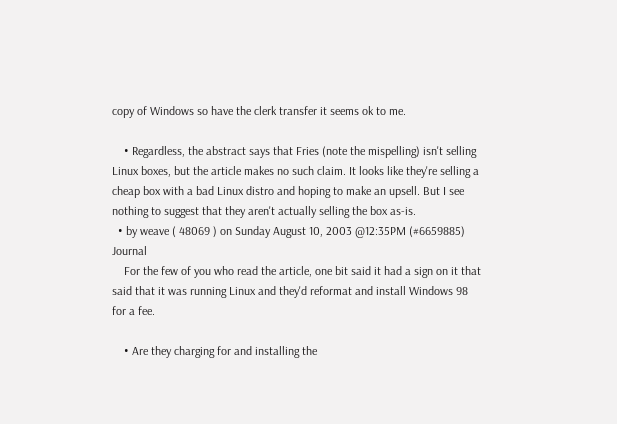copy of Windows so have the clerk transfer it seems ok to me.

    • Regardless, the abstract says that Fries (note the mispelling) isn't selling Linux boxes, but the article makes no such claim. It looks like they're selling a cheap box with a bad Linux distro and hoping to make an upsell. But I see nothing to suggest that they aren't actually selling the box as-is.
  • by weave ( 48069 ) on Sunday August 10, 2003 @12:35PM (#6659885) Journal
    For the few of you who read the article, one bit said it had a sign on it that said that it was running Linux and they'd reformat and install Windows 98 for a fee.

    • Are they charging for and installing the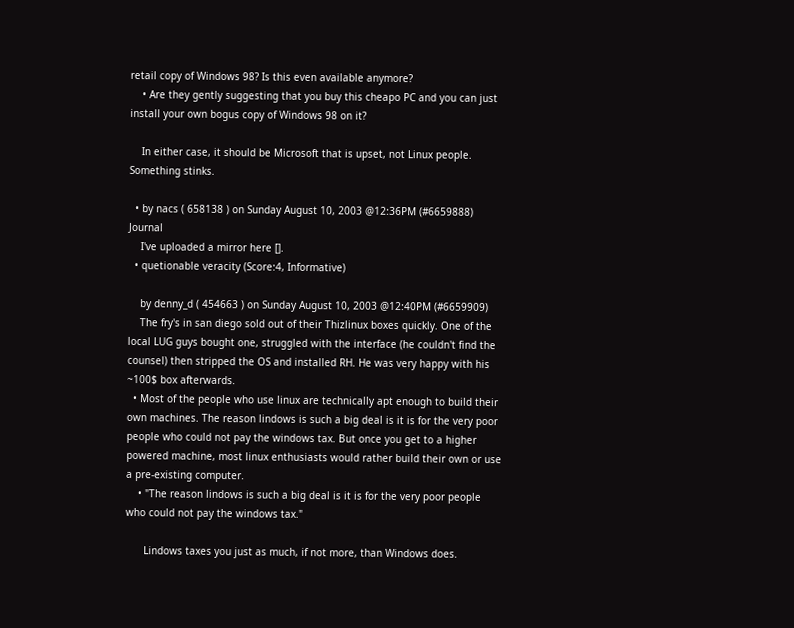retail copy of Windows 98? Is this even available anymore?
    • Are they gently suggesting that you buy this cheapo PC and you can just install your own bogus copy of Windows 98 on it?

    In either case, it should be Microsoft that is upset, not Linux people. Something stinks.

  • by nacs ( 658138 ) on Sunday August 10, 2003 @12:36PM (#6659888) Journal
    I've uploaded a mirror here [].
  • quetionable veracity (Score:4, Informative)

    by denny_d ( 454663 ) on Sunday August 10, 2003 @12:40PM (#6659909)
    The fry's in san diego sold out of their Thizlinux boxes quickly. One of the local LUG guys bought one, struggled with the interface (he couldn't find the counsel) then stripped the OS and installed RH. He was very happy with his ~100$ box afterwards.
  • Most of the people who use linux are technically apt enough to build their own machines. The reason lindows is such a big deal is it is for the very poor people who could not pay the windows tax. But once you get to a higher powered machine, most linux enthusiasts would rather build their own or use a pre-existing computer.
    • "The reason lindows is such a big deal is it is for the very poor people who could not pay the windows tax."

      Lindows taxes you just as much, if not more, than Windows does.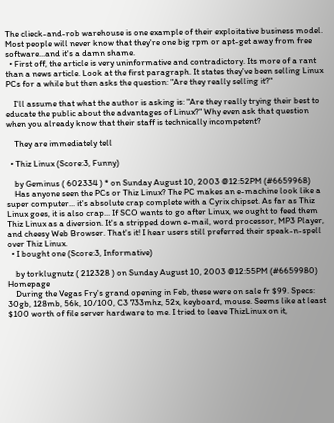The clieck-and-rob warehouse is one example of their exploitative business model. Most people will never know that they're one big rpm or apt-get away from free software...and it's a damn shame.
  • First off, the article is very uninformative and contradictory. Its more of a rant than a news article. Look at the first paragraph. It states they've been selling Linux PCs for a while but then asks the question: "Are they really selling it?"

    I'll assume that what the author is asking is: "Are they really trying their best to educate the public about the advantages of Linux?" Why even ask that question when you already know that their staff is technically incompetent?

    They are immediately tell

  • Thiz Linux (Score:3, Funny)

    by Geminus ( 602334 ) * on Sunday August 10, 2003 @12:52PM (#6659968)
    Has anyone seen the PCs or Thiz Linux? The PC makes an e-machine look like a super computer... it's absolute crap complete with a Cyrix chipset. As far as Thiz Linux goes, it is also crap... If SCO wants to go after Linux, we ought to feed them Thiz Linux as a diversion. It's a stripped down e-mail, word processor, MP3 Player, and cheesy Web Browser. That's it! I hear users still preferred their speak-n-spell over Thiz Linux.
  • I bought one (Score:3, Informative)

    by torklugnutz ( 212328 ) on Sunday August 10, 2003 @12:55PM (#6659980) Homepage
    During the Vegas Fry's grand opening in Feb, these were on sale fr $99. Specs: 30gb, 128mb, 56k, 10/100, C3 733mhz, 52x, keyboard, mouse. Seems like at least $100 worth of file server hardware to me. I tried to leave ThizLinux on it,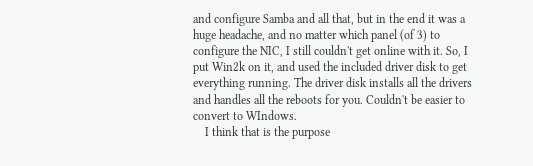and configure Samba and all that, but in the end it was a huge headache, and no matter which panel (of 3) to configure the NIC, I still couldn't get online with it. So, I put Win2k on it, and used the included driver disk to get everything running. The driver disk installs all the drivers and handles all the reboots for you. Couldn't be easier to convert to WIndows.
    I think that is the purpose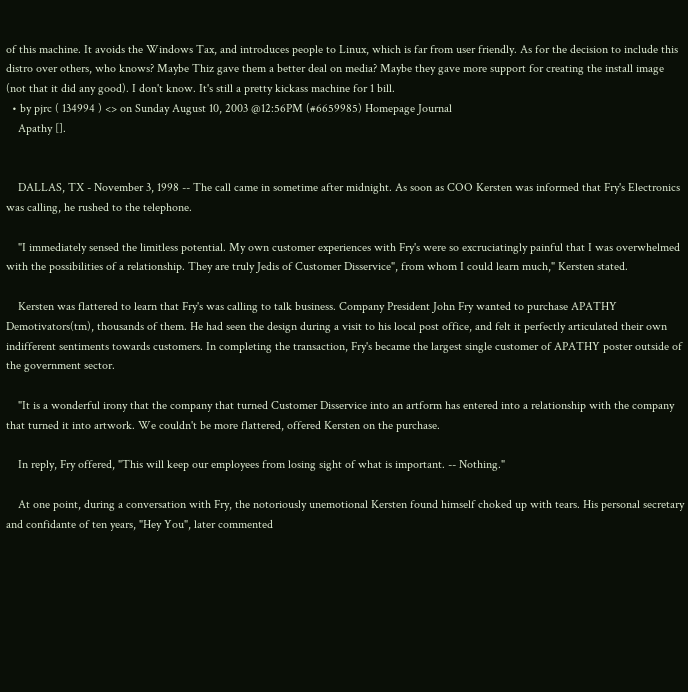of this machine. It avoids the Windows Tax, and introduces people to Linux, which is far from user friendly. As for the decision to include this distro over others, who knows? Maybe Thiz gave them a better deal on media? Maybe they gave more support for creating the install image (not that it did any good). I don't know. It's still a pretty kickass machine for 1 bill.
  • by pjrc ( 134994 ) <> on Sunday August 10, 2003 @12:56PM (#6659985) Homepage Journal
    Apathy [].


    DALLAS, TX - November 3, 1998 -- The call came in sometime after midnight. As soon as COO Kersten was informed that Fry's Electronics was calling, he rushed to the telephone.

    "I immediately sensed the limitless potential. My own customer experiences with Fry's were so excruciatingly painful that I was overwhelmed with the possibilities of a relationship. They are truly Jedis of Customer Disservice", from whom I could learn much," Kersten stated.

    Kersten was flattered to learn that Fry's was calling to talk business. Company President John Fry wanted to purchase APATHY Demotivators(tm), thousands of them. He had seen the design during a visit to his local post office, and felt it perfectly articulated their own indifferent sentiments towards customers. In completing the transaction, Fry's became the largest single customer of APATHY poster outside of the government sector.

    "It is a wonderful irony that the company that turned Customer Disservice into an artform has entered into a relationship with the company that turned it into artwork. We couldn't be more flattered, offered Kersten on the purchase.

    In reply, Fry offered, "This will keep our employees from losing sight of what is important. -- Nothing."

    At one point, during a conversation with Fry, the notoriously unemotional Kersten found himself choked up with tears. His personal secretary and confidante of ten years, "Hey You", later commented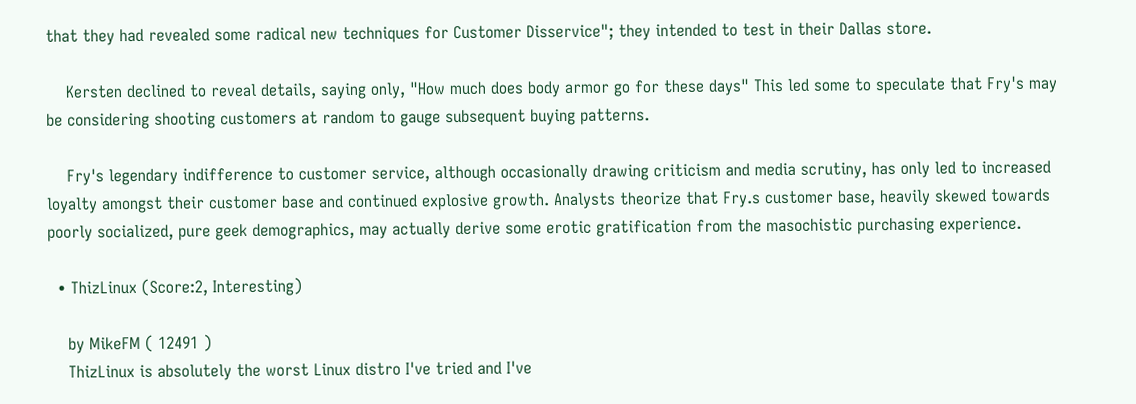that they had revealed some radical new techniques for Customer Disservice"; they intended to test in their Dallas store.

    Kersten declined to reveal details, saying only, "How much does body armor go for these days" This led some to speculate that Fry's may be considering shooting customers at random to gauge subsequent buying patterns.

    Fry's legendary indifference to customer service, although occasionally drawing criticism and media scrutiny, has only led to increased loyalty amongst their customer base and continued explosive growth. Analysts theorize that Fry.s customer base, heavily skewed towards poorly socialized, pure geek demographics, may actually derive some erotic gratification from the masochistic purchasing experience.

  • ThizLinux (Score:2, Interesting)

    by MikeFM ( 12491 )
    ThizLinux is absolutely the worst Linux distro I've tried and I've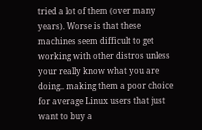tried a lot of them (over many years). Worse is that these machines seem difficult to get working with other distros unless your really know what you are doing.. making them a poor choice for average Linux users that just want to buy a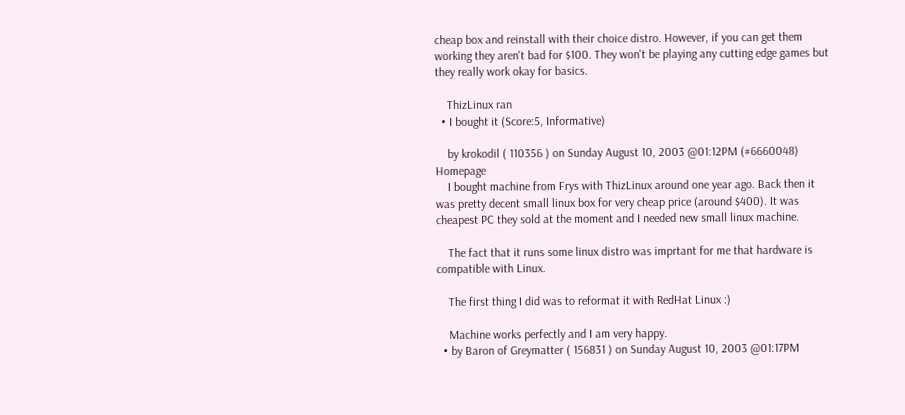cheap box and reinstall with their choice distro. However, if you can get them working they aren't bad for $100. They won't be playing any cutting edge games but they really work okay for basics.

    ThizLinux ran
  • I bought it (Score:5, Informative)

    by krokodil ( 110356 ) on Sunday August 10, 2003 @01:12PM (#6660048) Homepage
    I bought machine from Frys with ThizLinux around one year ago. Back then it was pretty decent small linux box for very cheap price (around $400). It was cheapest PC they sold at the moment and I needed new small linux machine.

    The fact that it runs some linux distro was imprtant for me that hardware is compatible with Linux.

    The first thing I did was to reformat it with RedHat Linux :)

    Machine works perfectly and I am very happy.
  • by Baron of Greymatter ( 156831 ) on Sunday August 10, 2003 @01:17PM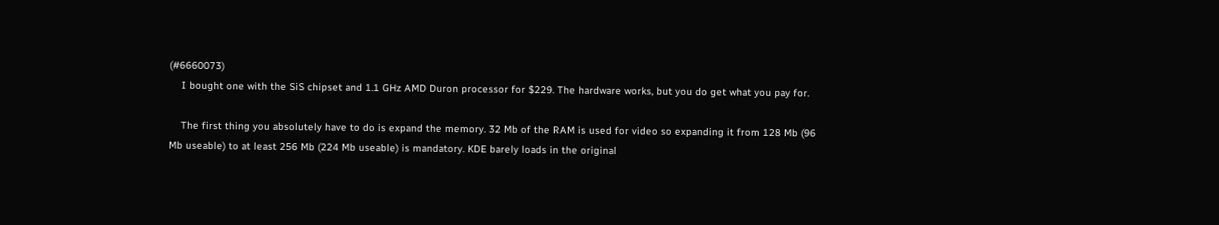(#6660073)
    I bought one with the SiS chipset and 1.1 GHz AMD Duron processor for $229. The hardware works, but you do get what you pay for.

    The first thing you absolutely have to do is expand the memory. 32 Mb of the RAM is used for video so expanding it from 128 Mb (96 Mb useable) to at least 256 Mb (224 Mb useable) is mandatory. KDE barely loads in the original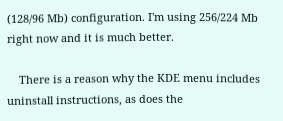(128/96 Mb) configuration. I'm using 256/224 Mb right now and it is much better.

    There is a reason why the KDE menu includes uninstall instructions, as does the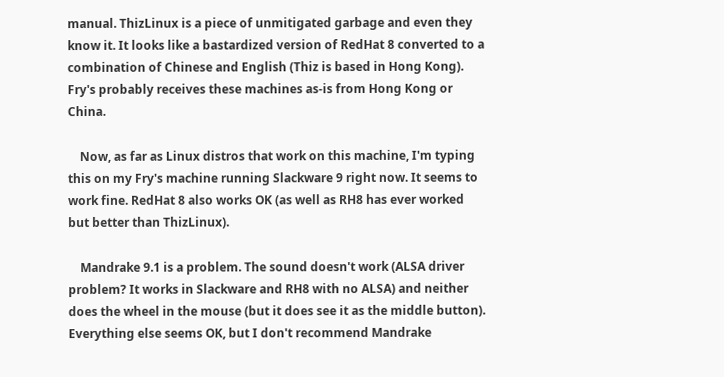manual. ThizLinux is a piece of unmitigated garbage and even they know it. It looks like a bastardized version of RedHat 8 converted to a combination of Chinese and English (Thiz is based in Hong Kong). Fry's probably receives these machines as-is from Hong Kong or China.

    Now, as far as Linux distros that work on this machine, I'm typing this on my Fry's machine running Slackware 9 right now. It seems to work fine. RedHat 8 also works OK (as well as RH8 has ever worked but better than ThizLinux).

    Mandrake 9.1 is a problem. The sound doesn't work (ALSA driver problem? It works in Slackware and RH8 with no ALSA) and neither does the wheel in the mouse (but it does see it as the middle button). Everything else seems OK, but I don't recommend Mandrake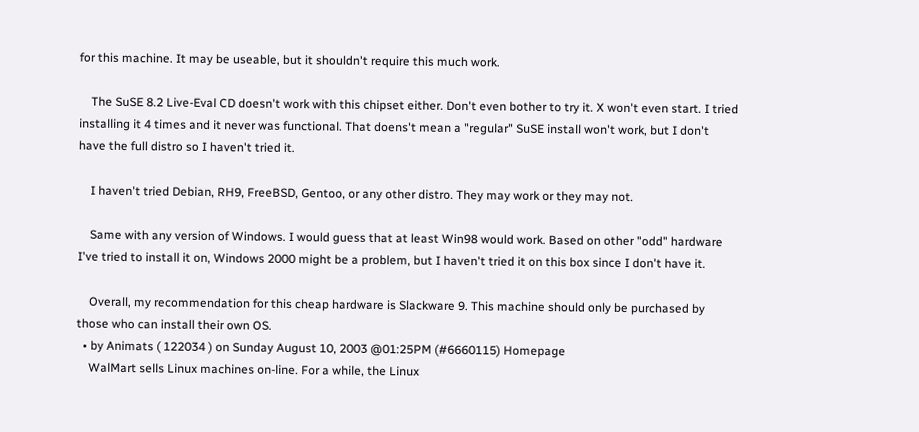for this machine. It may be useable, but it shouldn't require this much work.

    The SuSE 8.2 Live-Eval CD doesn't work with this chipset either. Don't even bother to try it. X won't even start. I tried installing it 4 times and it never was functional. That doens't mean a "regular" SuSE install won't work, but I don't have the full distro so I haven't tried it.

    I haven't tried Debian, RH9, FreeBSD, Gentoo, or any other distro. They may work or they may not.

    Same with any version of Windows. I would guess that at least Win98 would work. Based on other "odd" hardware I've tried to install it on, Windows 2000 might be a problem, but I haven't tried it on this box since I don't have it.

    Overall, my recommendation for this cheap hardware is Slackware 9. This machine should only be purchased by those who can install their own OS.
  • by Animats ( 122034 ) on Sunday August 10, 2003 @01:25PM (#6660115) Homepage
    WalMart sells Linux machines on-line. For a while, the Linux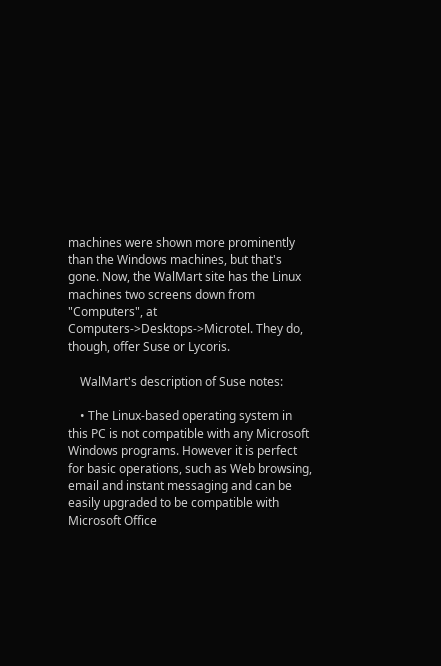machines were shown more prominently than the Windows machines, but that's gone. Now, the WalMart site has the Linux machines two screens down from "Computers", at Computers->Desktops->Microtel. They do, though, offer Suse or Lycoris.

    WalMart's description of Suse notes:

    • The Linux-based operating system in this PC is not compatible with any Microsoft Windows programs. However it is perfect for basic operations, such as Web browsing, email and instant messaging and can be easily upgraded to be compatible with Microsoft Office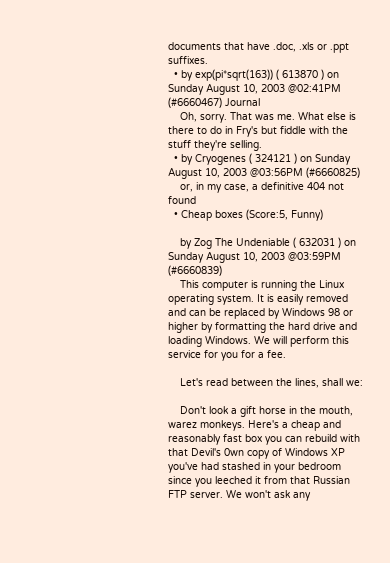documents that have .doc, .xls or .ppt suffixes.
  • by exp(pi*sqrt(163)) ( 613870 ) on Sunday August 10, 2003 @02:41PM (#6660467) Journal
    Oh, sorry. That was me. What else is there to do in Fry's but fiddle with the stuff they're selling.
  • by Cryogenes ( 324121 ) on Sunday August 10, 2003 @03:56PM (#6660825)
    or, in my case, a definitive 404 not found
  • Cheap boxes (Score:5, Funny)

    by Zog The Undeniable ( 632031 ) on Sunday August 10, 2003 @03:59PM (#6660839)
    This computer is running the Linux operating system. It is easily removed and can be replaced by Windows 98 or higher by formatting the hard drive and loading Windows. We will perform this service for you for a fee.

    Let's read between the lines, shall we:

    Don't look a gift horse in the mouth, warez monkeys. Here's a cheap and reasonably fast box you can rebuild with that Devil's 0wn copy of Windows XP you've had stashed in your bedroom since you leeched it from that Russian FTP server. We won't ask any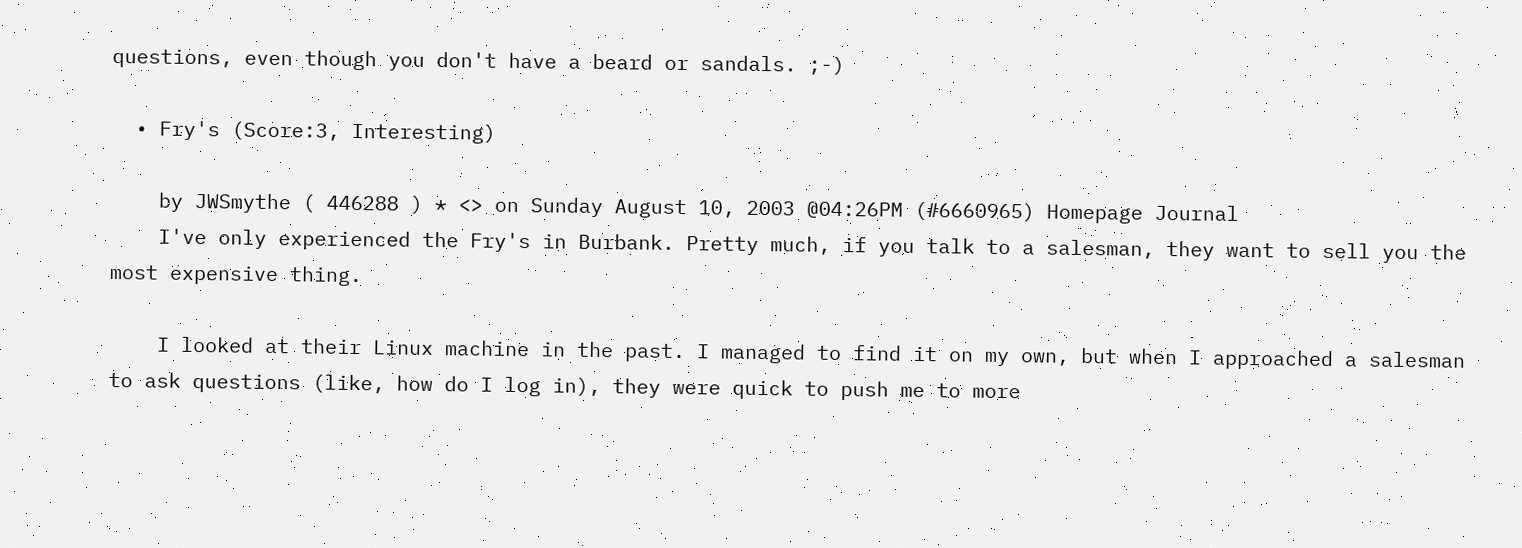questions, even though you don't have a beard or sandals. ;-)

  • Fry's (Score:3, Interesting)

    by JWSmythe ( 446288 ) * <> on Sunday August 10, 2003 @04:26PM (#6660965) Homepage Journal
    I've only experienced the Fry's in Burbank. Pretty much, if you talk to a salesman, they want to sell you the most expensive thing.

    I looked at their Linux machine in the past. I managed to find it on my own, but when I approached a salesman to ask questions (like, how do I log in), they were quick to push me to more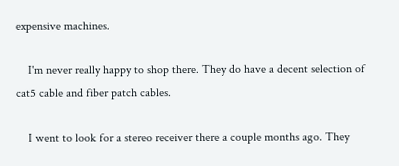expensive machines.

    I'm never really happy to shop there. They do have a decent selection of cat5 cable and fiber patch cables.

    I went to look for a stereo receiver there a couple months ago. They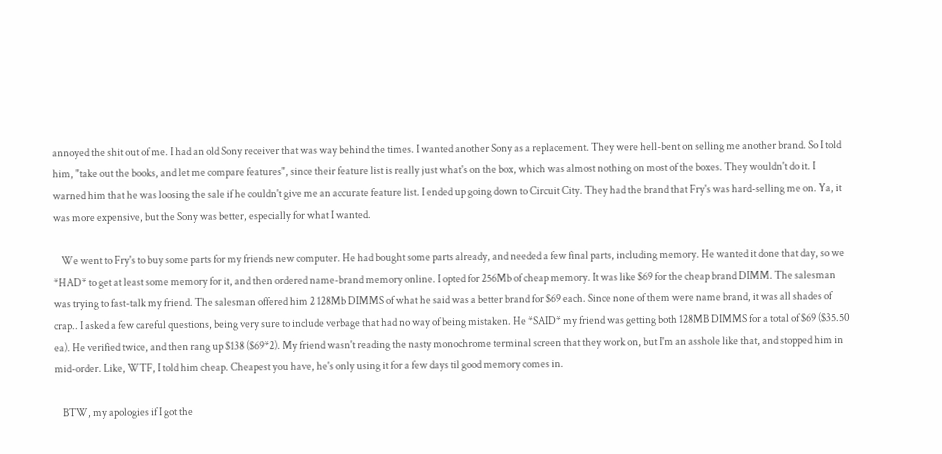annoyed the shit out of me. I had an old Sony receiver that was way behind the times. I wanted another Sony as a replacement. They were hell-bent on selling me another brand. So I told him, "take out the books, and let me compare features", since their feature list is really just what's on the box, which was almost nothing on most of the boxes. They wouldn't do it. I warned him that he was loosing the sale if he couldn't give me an accurate feature list. I ended up going down to Circuit City. They had the brand that Fry's was hard-selling me on. Ya, it was more expensive, but the Sony was better, especially for what I wanted.

    We went to Fry's to buy some parts for my friends new computer. He had bought some parts already, and needed a few final parts, including memory. He wanted it done that day, so we *HAD* to get at least some memory for it, and then ordered name-brand memory online. I opted for 256Mb of cheap memory. It was like $69 for the cheap brand DIMM. The salesman was trying to fast-talk my friend. The salesman offered him 2 128Mb DIMMS of what he said was a better brand for $69 each. Since none of them were name brand, it was all shades of crap.. I asked a few careful questions, being very sure to include verbage that had no way of being mistaken. He *SAID* my friend was getting both 128MB DIMMS for a total of $69 ($35.50 ea). He verified twice, and then rang up $138 ($69*2). My friend wasn't reading the nasty monochrome terminal screen that they work on, but I'm an asshole like that, and stopped him in mid-order. Like, WTF, I told him cheap. Cheapest you have, he's only using it for a few days til good memory comes in.

    BTW, my apologies if I got the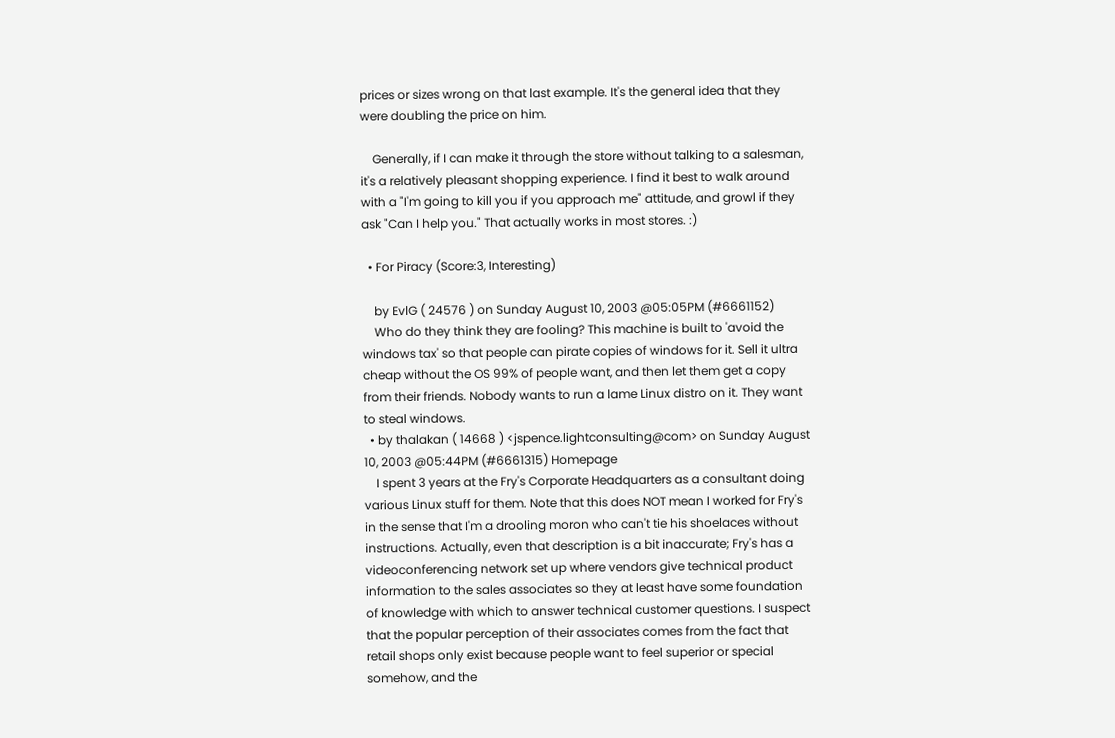prices or sizes wrong on that last example. It's the general idea that they were doubling the price on him.

    Generally, if I can make it through the store without talking to a salesman, it's a relatively pleasant shopping experience. I find it best to walk around with a "I'm going to kill you if you approach me" attitude, and growl if they ask "Can I help you." That actually works in most stores. :)

  • For Piracy (Score:3, Interesting)

    by EvlG ( 24576 ) on Sunday August 10, 2003 @05:05PM (#6661152)
    Who do they think they are fooling? This machine is built to 'avoid the windows tax' so that people can pirate copies of windows for it. Sell it ultra cheap without the OS 99% of people want, and then let them get a copy from their friends. Nobody wants to run a lame Linux distro on it. They want to steal windows.
  • by thalakan ( 14668 ) <jspence.lightconsulting@com> on Sunday August 10, 2003 @05:44PM (#6661315) Homepage
    I spent 3 years at the Fry's Corporate Headquarters as a consultant doing various Linux stuff for them. Note that this does NOT mean I worked for Fry's in the sense that I'm a drooling moron who can't tie his shoelaces without instructions. Actually, even that description is a bit inaccurate; Fry's has a videoconferencing network set up where vendors give technical product information to the sales associates so they at least have some foundation of knowledge with which to answer technical customer questions. I suspect that the popular perception of their associates comes from the fact that retail shops only exist because people want to feel superior or special somehow, and the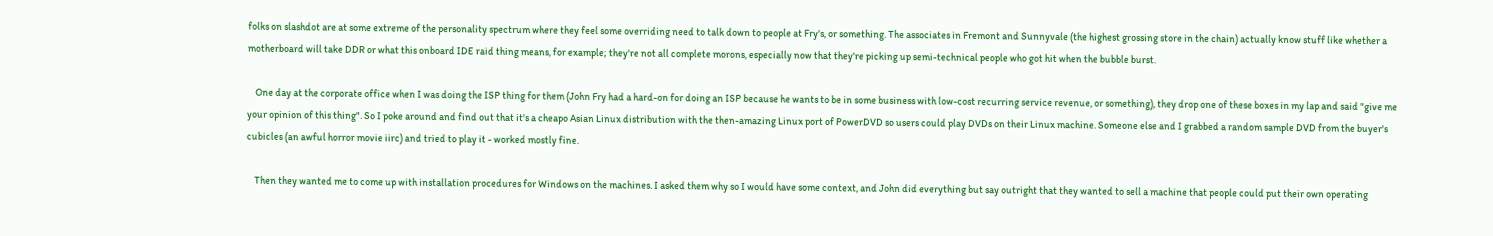folks on slashdot are at some extreme of the personality spectrum where they feel some overriding need to talk down to people at Fry's, or something. The associates in Fremont and Sunnyvale (the highest grossing store in the chain) actually know stuff like whether a motherboard will take DDR or what this onboard IDE raid thing means, for example; they're not all complete morons, especially now that they're picking up semi-technical people who got hit when the bubble burst.

    One day at the corporate office when I was doing the ISP thing for them (John Fry had a hard-on for doing an ISP because he wants to be in some business with low-cost recurring service revenue, or something), they drop one of these boxes in my lap and said "give me your opinion of this thing". So I poke around and find out that it's a cheapo Asian Linux distribution with the then-amazing Linux port of PowerDVD so users could play DVDs on their Linux machine. Someone else and I grabbed a random sample DVD from the buyer's cubicles (an awful horror movie iirc) and tried to play it - worked mostly fine.

    Then they wanted me to come up with installation procedures for Windows on the machines. I asked them why so I would have some context, and John did everything but say outright that they wanted to sell a machine that people could put their own operating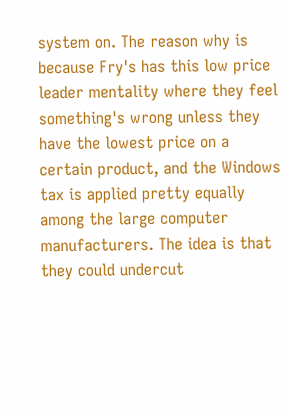system on. The reason why is because Fry's has this low price leader mentality where they feel something's wrong unless they have the lowest price on a certain product, and the Windows tax is applied pretty equally among the large computer manufacturers. The idea is that they could undercut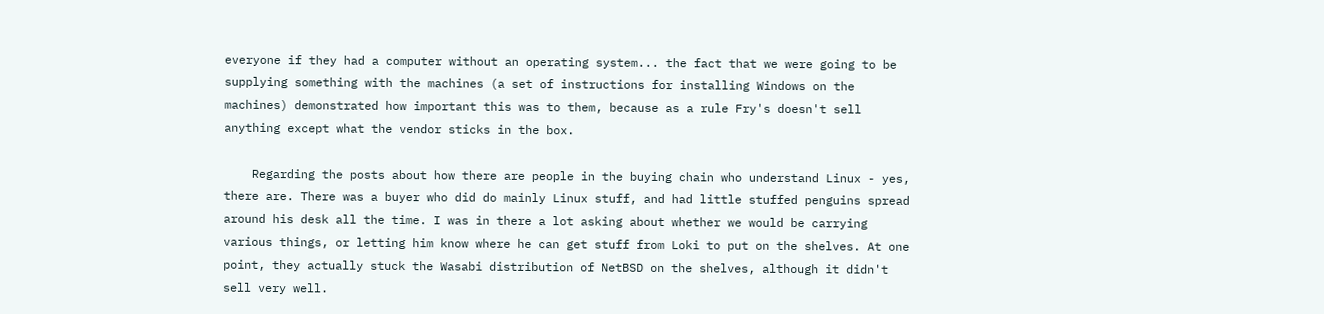everyone if they had a computer without an operating system... the fact that we were going to be supplying something with the machines (a set of instructions for installing Windows on the machines) demonstrated how important this was to them, because as a rule Fry's doesn't sell anything except what the vendor sticks in the box.

    Regarding the posts about how there are people in the buying chain who understand Linux - yes, there are. There was a buyer who did do mainly Linux stuff, and had little stuffed penguins spread around his desk all the time. I was in there a lot asking about whether we would be carrying various things, or letting him know where he can get stuff from Loki to put on the shelves. At one point, they actually stuck the Wasabi distribution of NetBSD on the shelves, although it didn't sell very well.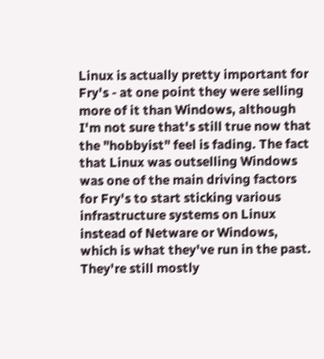Linux is actually pretty important for Fry's - at one point they were selling more of it than Windows, although I'm not sure that's still true now that the "hobbyist" feel is fading. The fact that Linux was outselling Windows was one of the main driving factors for Fry's to start sticking various infrastructure systems on Linux instead of Netware or Windows, which is what they've run in the past. They're still mostly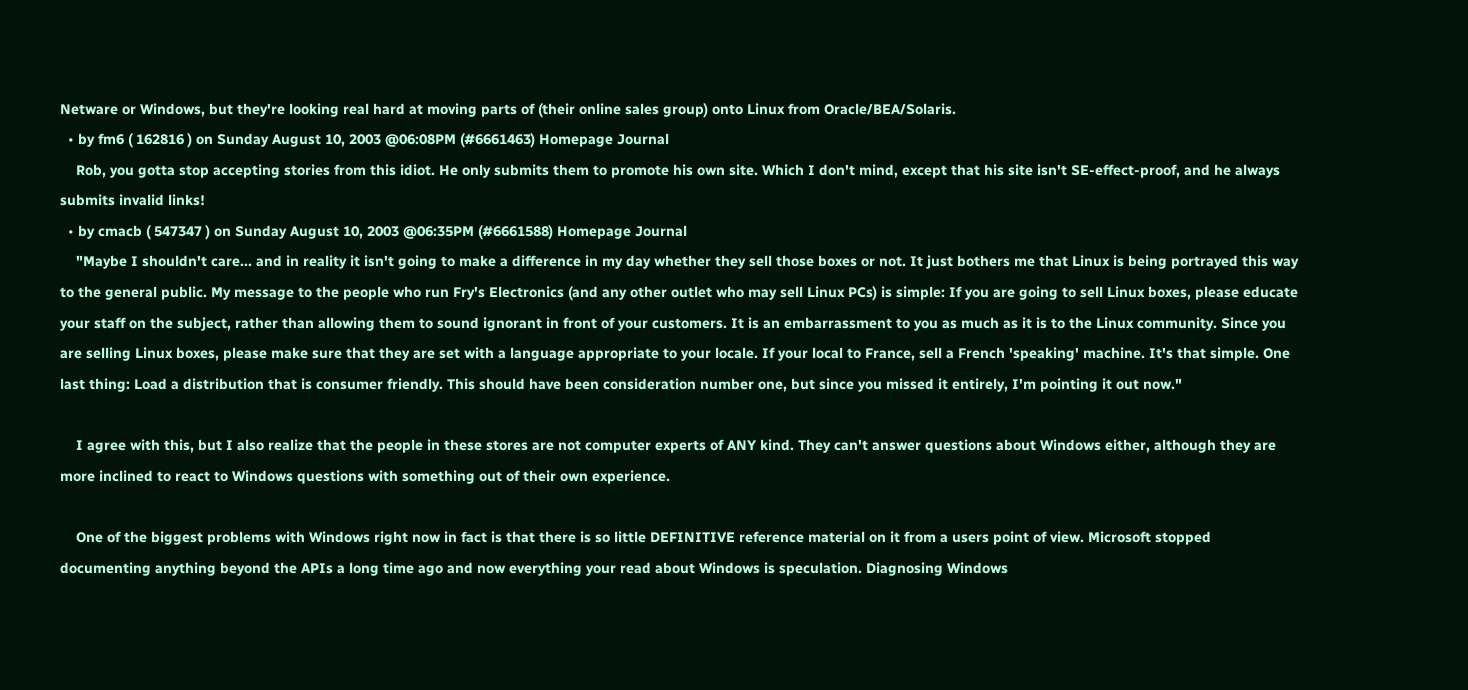Netware or Windows, but they're looking real hard at moving parts of (their online sales group) onto Linux from Oracle/BEA/Solaris.
  • by fm6 ( 162816 ) on Sunday August 10, 2003 @06:08PM (#6661463) Homepage Journal
    Rob, you gotta stop accepting stories from this idiot. He only submits them to promote his own site. Which I don't mind, except that his site isn't SE-effect-proof, and he always submits invalid links!
  • by cmacb ( 547347 ) on Sunday August 10, 2003 @06:35PM (#6661588) Homepage Journal
    "Maybe I shouldn't care... and in reality it isn't going to make a difference in my day whether they sell those boxes or not. It just bothers me that Linux is being portrayed this way to the general public. My message to the people who run Fry's Electronics (and any other outlet who may sell Linux PCs) is simple: If you are going to sell Linux boxes, please educate your staff on the subject, rather than allowing them to sound ignorant in front of your customers. It is an embarrassment to you as much as it is to the Linux community. Since you are selling Linux boxes, please make sure that they are set with a language appropriate to your locale. If your local to France, sell a French 'speaking' machine. It's that simple. One last thing: Load a distribution that is consumer friendly. This should have been consideration number one, but since you missed it entirely, I'm pointing it out now."

    I agree with this, but I also realize that the people in these stores are not computer experts of ANY kind. They can't answer questions about Windows either, although they are more inclined to react to Windows questions with something out of their own experience.

    One of the biggest problems with Windows right now in fact is that there is so little DEFINITIVE reference material on it from a users point of view. Microsoft stopped documenting anything beyond the APIs a long time ago and now everything your read about Windows is speculation. Diagnosing Windows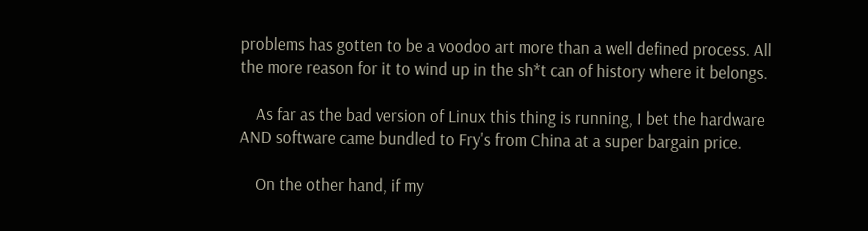problems has gotten to be a voodoo art more than a well defined process. All the more reason for it to wind up in the sh*t can of history where it belongs.

    As far as the bad version of Linux this thing is running, I bet the hardware AND software came bundled to Fry's from China at a super bargain price.

    On the other hand, if my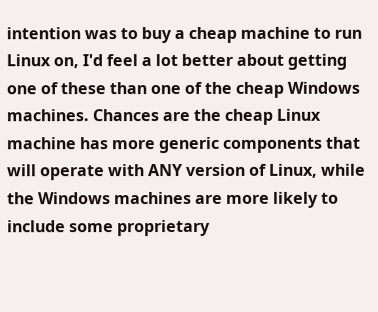intention was to buy a cheap machine to run Linux on, I'd feel a lot better about getting one of these than one of the cheap Windows machines. Chances are the cheap Linux machine has more generic components that will operate with ANY version of Linux, while the Windows machines are more likely to include some proprietary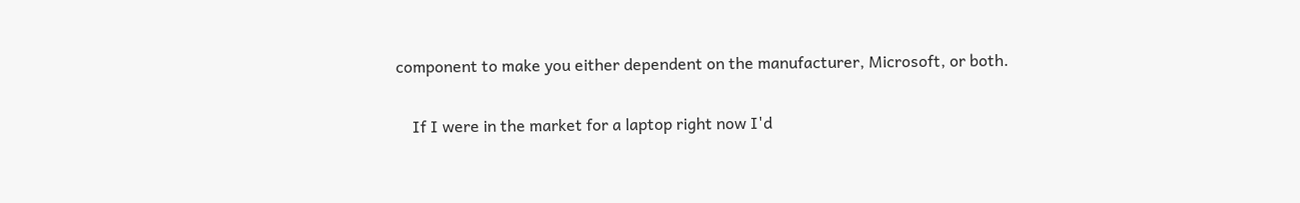component to make you either dependent on the manufacturer, Microsoft, or both.

    If I were in the market for a laptop right now I'd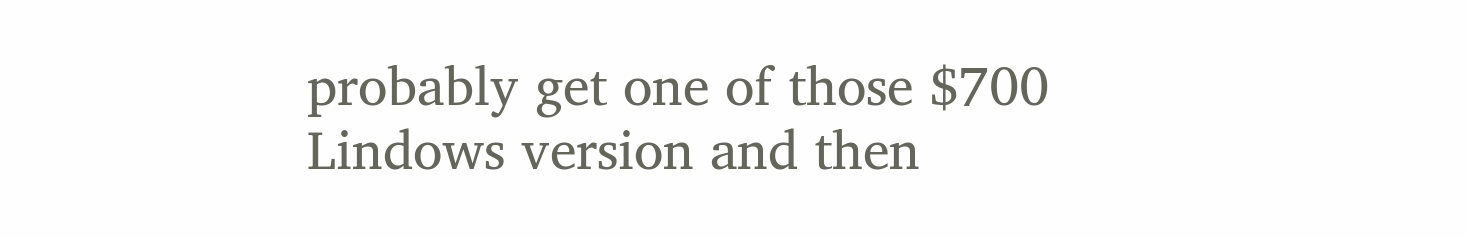probably get one of those $700 Lindows version and then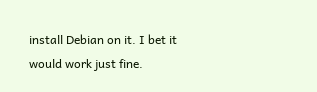install Debian on it. I bet it would work just fine.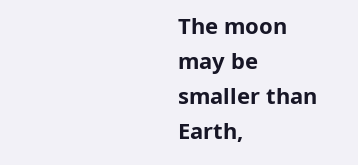The moon may be smaller than Earth,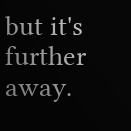but it's further away.